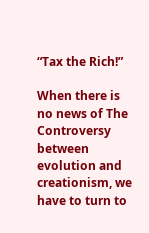“Tax the Rich!”

When there is no news of The Controversy between evolution and creationism, we have to turn to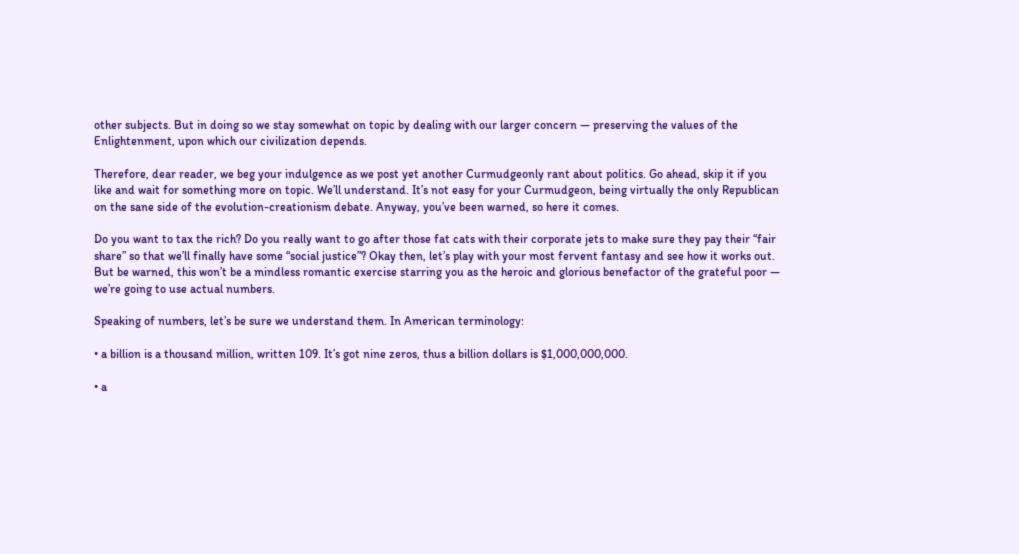other subjects. But in doing so we stay somewhat on topic by dealing with our larger concern — preserving the values of the Enlightenment, upon which our civilization depends.

Therefore, dear reader, we beg your indulgence as we post yet another Curmudgeonly rant about politics. Go ahead, skip it if you like and wait for something more on topic. We’ll understand. It’s not easy for your Curmudgeon, being virtually the only Republican on the sane side of the evolution-creationism debate. Anyway, you’ve been warned, so here it comes.

Do you want to tax the rich? Do you really want to go after those fat cats with their corporate jets to make sure they pay their “fair share” so that we’ll finally have some “social justice”? Okay then, let’s play with your most fervent fantasy and see how it works out. But be warned, this won’t be a mindless romantic exercise starring you as the heroic and glorious benefactor of the grateful poor — we’re going to use actual numbers.

Speaking of numbers, let’s be sure we understand them. In American terminology:

• a billion is a thousand million, written 109. It’s got nine zeros, thus a billion dollars is $1,000,000,000.

• a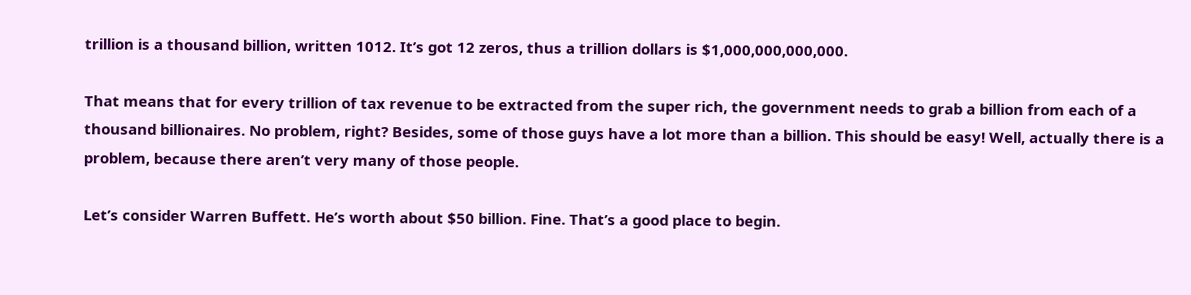trillion is a thousand billion, written 1012. It’s got 12 zeros, thus a trillion dollars is $1,000,000,000,000.

That means that for every trillion of tax revenue to be extracted from the super rich, the government needs to grab a billion from each of a thousand billionaires. No problem, right? Besides, some of those guys have a lot more than a billion. This should be easy! Well, actually there is a problem, because there aren’t very many of those people.

Let’s consider Warren Buffett. He’s worth about $50 billion. Fine. That’s a good place to begin.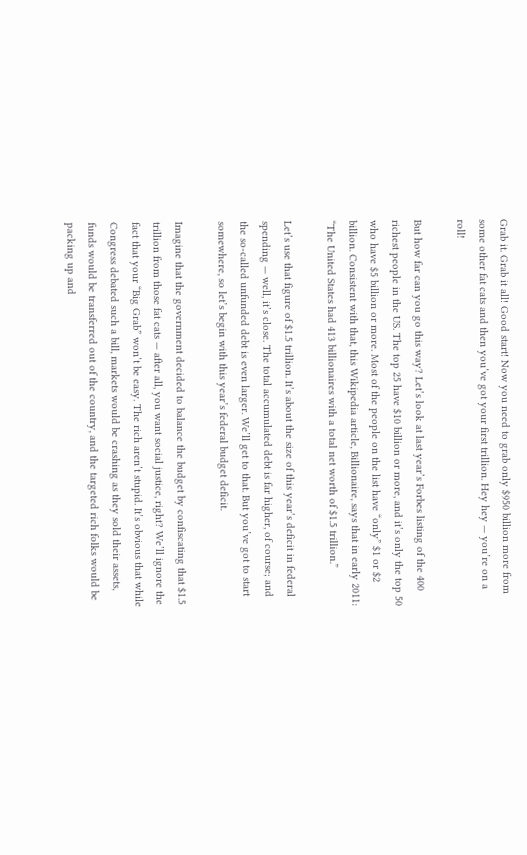Grab it. Grab it all! Good start! Now you need to grab only $950 billion more from some other fat cats and then you’ve got your first trillion. Hey hey — you’re on a roll!

But how far can you go this way? Let’s look at last year’s Forbes listing of the 400 richest people in the US. The top 25 have $10 billion or more, and it’s only the top 50 who have $5 billion or more. Most of the people on the list have “only” $1 or $2 billion. Consistent with that, this Wikipedia article, Billionaire, says that in early 2011: “The United States had 413 billionaires with a total net worth of $1.5 trillion.”

Let’s use that figure of $1.5 trillion. It’s about the size of this year’s deficit in federal spending — well, it’s close. The total accumulated debt is far higher, of course; and the so-called unfunded debt is even larger. We’ll get to that. But you’ve got to start somewhere, so let’s begin with this year’s federal budget deficit.

Imagine that the government decided to balance the budget by confiscating that $1.5 trillion from those fat cats — after all, you want social justice, right? We’ll ignore the fact that your “Big Grab” won’t be easy. The rich aren’t stupid. It’s obvious that while Congress debated such a bill, markets would be crashing as they sold their assets, funds would be transferred out of the country, and the targeted rich folks would be packing up and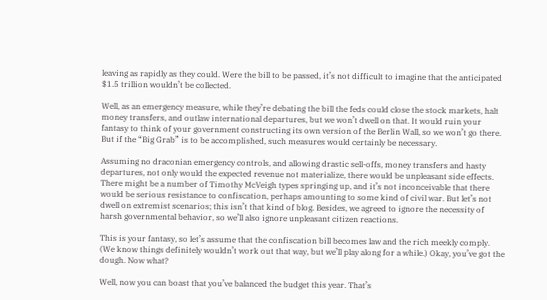leaving as rapidly as they could. Were the bill to be passed, it’s not difficult to imagine that the anticipated $1.5 trillion wouldn’t be collected.

Well, as an emergency measure, while they’re debating the bill the feds could close the stock markets, halt money transfers, and outlaw international departures, but we won’t dwell on that. It would ruin your fantasy to think of your government constructing its own version of the Berlin Wall, so we won’t go there. But if the “Big Grab” is to be accomplished, such measures would certainly be necessary.

Assuming no draconian emergency controls, and allowing drastic sell-offs, money transfers and hasty departures, not only would the expected revenue not materialize, there would be unpleasant side effects. There might be a number of Timothy McVeigh types springing up, and it’s not inconceivable that there would be serious resistance to confiscation, perhaps amounting to some kind of civil war. But let’s not dwell on extremist scenarios; this isn’t that kind of blog. Besides, we agreed to ignore the necessity of harsh governmental behavior, so we’ll also ignore unpleasant citizen reactions.

This is your fantasy, so let’s assume that the confiscation bill becomes law and the rich meekly comply. (We know things definitely wouldn’t work out that way, but we’ll play along for a while.) Okay, you’ve got the dough. Now what?

Well, now you can boast that you’ve balanced the budget this year. That’s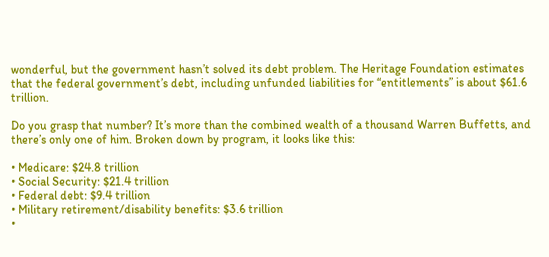wonderful, but the government hasn’t solved its debt problem. The Heritage Foundation estimates that the federal government’s debt, including unfunded liabilities for “entitlements” is about $61.6 trillion.

Do you grasp that number? It’s more than the combined wealth of a thousand Warren Buffetts, and there’s only one of him. Broken down by program, it looks like this:

• Medicare: $24.8 trillion
• Social Security: $21.4 trillion
• Federal debt: $9.4 trillion
• Military retirement/disability benefits: $3.6 trillion
•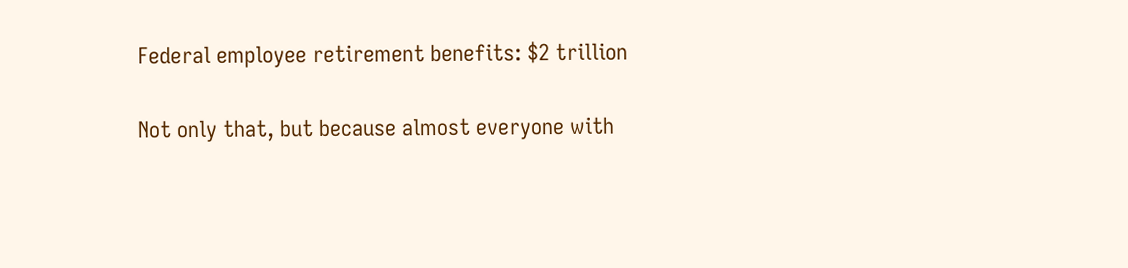Federal employee retirement benefits: $2 trillion

Not only that, but because almost everyone with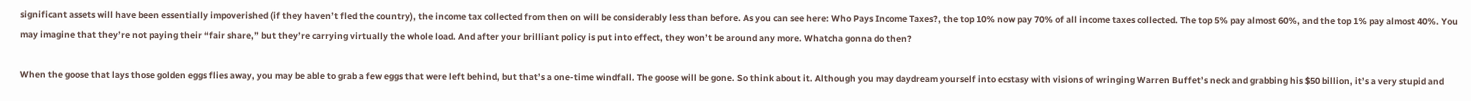significant assets will have been essentially impoverished (if they haven’t fled the country), the income tax collected from then on will be considerably less than before. As you can see here: Who Pays Income Taxes?, the top 10% now pay 70% of all income taxes collected. The top 5% pay almost 60%, and the top 1% pay almost 40%. You may imagine that they’re not paying their “fair share,” but they’re carrying virtually the whole load. And after your brilliant policy is put into effect, they won’t be around any more. Whatcha gonna do then?

When the goose that lays those golden eggs flies away, you may be able to grab a few eggs that were left behind, but that’s a one-time windfall. The goose will be gone. So think about it. Although you may daydream yourself into ecstasy with visions of wringing Warren Buffet’s neck and grabbing his $50 billion, it’s a very stupid and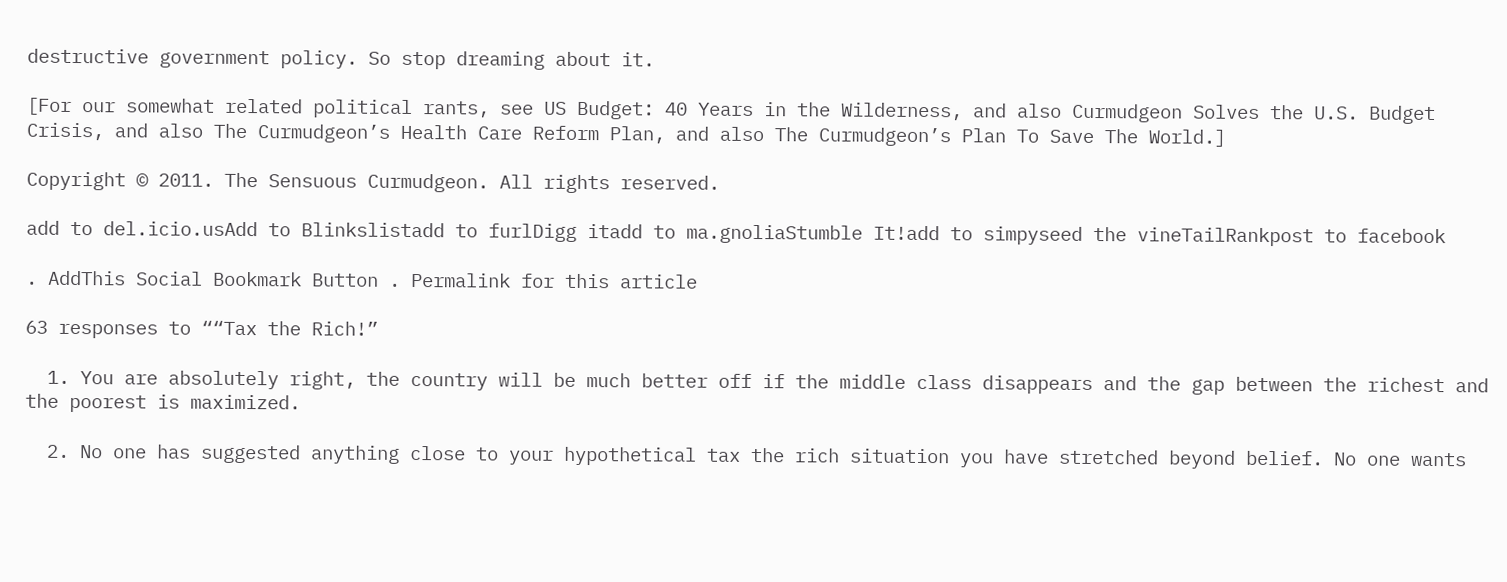destructive government policy. So stop dreaming about it.

[For our somewhat related political rants, see US Budget: 40 Years in the Wilderness, and also Curmudgeon Solves the U.S. Budget Crisis, and also The Curmudgeon’s Health Care Reform Plan, and also The Curmudgeon’s Plan To Save The World.]

Copyright © 2011. The Sensuous Curmudgeon. All rights reserved.

add to del.icio.usAdd to Blinkslistadd to furlDigg itadd to ma.gnoliaStumble It!add to simpyseed the vineTailRankpost to facebook

. AddThis Social Bookmark Button . Permalink for this article

63 responses to ““Tax the Rich!”

  1. You are absolutely right, the country will be much better off if the middle class disappears and the gap between the richest and the poorest is maximized.

  2. No one has suggested anything close to your hypothetical tax the rich situation you have stretched beyond belief. No one wants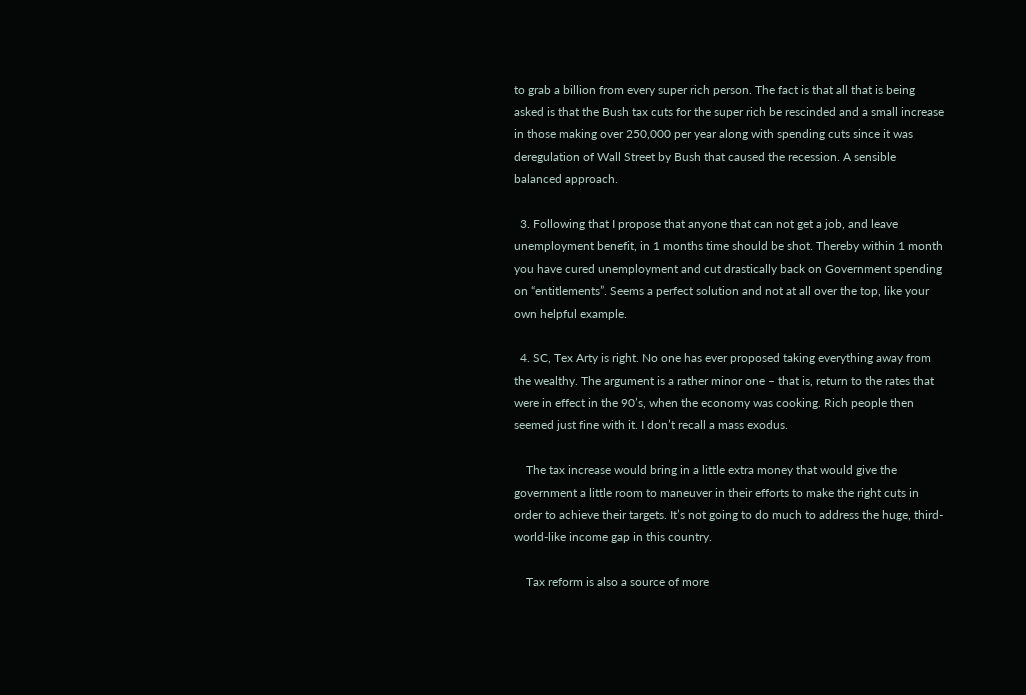to grab a billion from every super rich person. The fact is that all that is being asked is that the Bush tax cuts for the super rich be rescinded and a small increase in those making over 250,000 per year along with spending cuts since it was deregulation of Wall Street by Bush that caused the recession. A sensible balanced approach.

  3. Following that I propose that anyone that can not get a job, and leave unemployment benefit, in 1 months time should be shot. Thereby within 1 month you have cured unemployment and cut drastically back on Government spending on “entitlements”. Seems a perfect solution and not at all over the top, like your own helpful example.

  4. SC, Tex Arty is right. No one has ever proposed taking everything away from the wealthy. The argument is a rather minor one – that is, return to the rates that were in effect in the 90’s, when the economy was cooking. Rich people then seemed just fine with it. I don’t recall a mass exodus.

    The tax increase would bring in a little extra money that would give the government a little room to maneuver in their efforts to make the right cuts in order to achieve their targets. It’s not going to do much to address the huge, third-world-like income gap in this country.

    Tax reform is also a source of more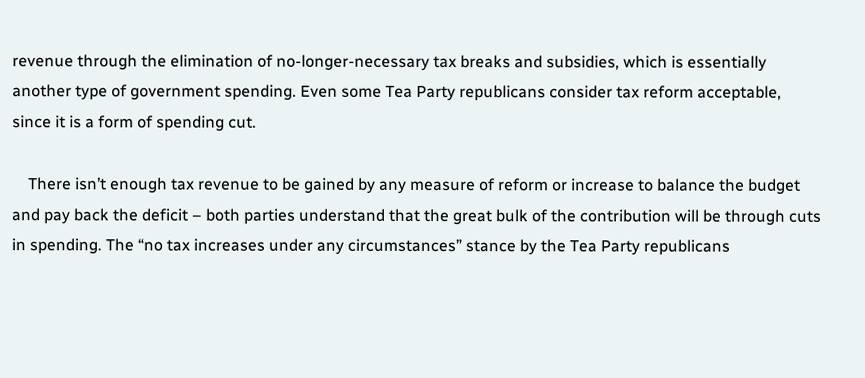revenue through the elimination of no-longer-necessary tax breaks and subsidies, which is essentially another type of government spending. Even some Tea Party republicans consider tax reform acceptable, since it is a form of spending cut.

    There isn’t enough tax revenue to be gained by any measure of reform or increase to balance the budget and pay back the deficit – both parties understand that the great bulk of the contribution will be through cuts in spending. The “no tax increases under any circumstances” stance by the Tea Party republicans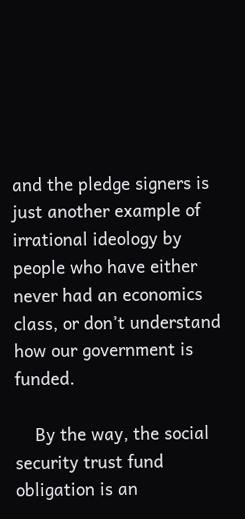and the pledge signers is just another example of irrational ideology by people who have either never had an economics class, or don’t understand how our government is funded.

    By the way, the social security trust fund obligation is an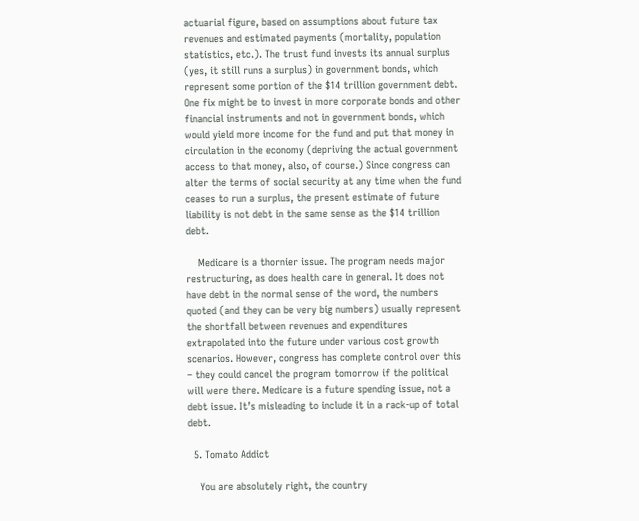actuarial figure, based on assumptions about future tax revenues and estimated payments (mortality, population statistics, etc.). The trust fund invests its annual surplus (yes, it still runs a surplus) in government bonds, which represent some portion of the $14 trillion government debt. One fix might be to invest in more corporate bonds and other financial instruments and not in government bonds, which would yield more income for the fund and put that money in circulation in the economy (depriving the actual government access to that money, also, of course.) Since congress can alter the terms of social security at any time when the fund ceases to run a surplus, the present estimate of future liability is not debt in the same sense as the $14 trillion debt.

    Medicare is a thornier issue. The program needs major restructuring, as does health care in general. It does not have debt in the normal sense of the word, the numbers quoted (and they can be very big numbers) usually represent the shortfall between revenues and expenditures extrapolated into the future under various cost growth scenarios. However, congress has complete control over this – they could cancel the program tomorrow if the political will were there. Medicare is a future spending issue, not a debt issue. It’s misleading to include it in a rack-up of total debt.

  5. Tomato Addict

    You are absolutely right, the country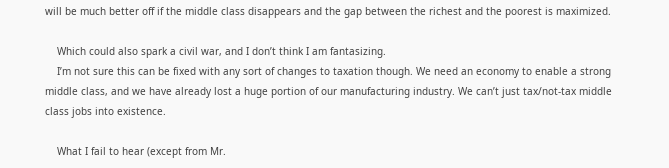will be much better off if the middle class disappears and the gap between the richest and the poorest is maximized.

    Which could also spark a civil war, and I don’t think I am fantasizing.
    I’m not sure this can be fixed with any sort of changes to taxation though. We need an economy to enable a strong middle class, and we have already lost a huge portion of our manufacturing industry. We can’t just tax/not-tax middle class jobs into existence.

    What I fail to hear (except from Mr.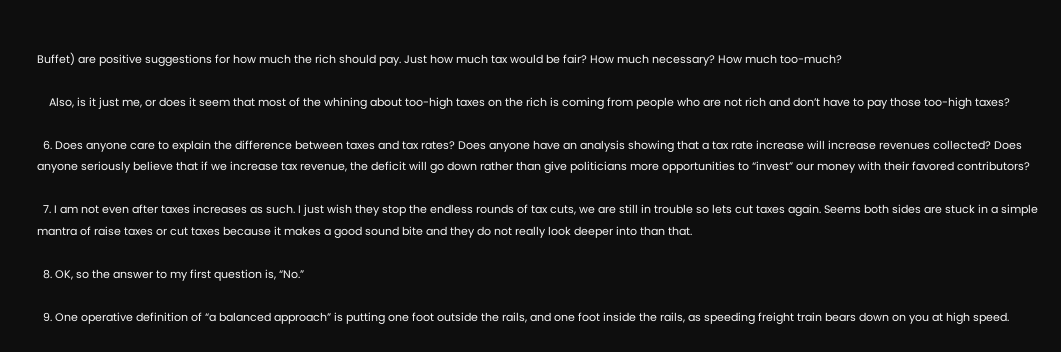Buffet) are positive suggestions for how much the rich should pay. Just how much tax would be fair? How much necessary? How much too-much?

    Also, is it just me, or does it seem that most of the whining about too-high taxes on the rich is coming from people who are not rich and don’t have to pay those too-high taxes?

  6. Does anyone care to explain the difference between taxes and tax rates? Does anyone have an analysis showing that a tax rate increase will increase revenues collected? Does anyone seriously believe that if we increase tax revenue, the deficit will go down rather than give politicians more opportunities to “invest” our money with their favored contributors?

  7. I am not even after taxes increases as such. I just wish they stop the endless rounds of tax cuts, we are still in trouble so lets cut taxes again. Seems both sides are stuck in a simple mantra of raise taxes or cut taxes because it makes a good sound bite and they do not really look deeper into than that.

  8. OK, so the answer to my first question is, “No.”

  9. One operative definition of “a balanced approach” is putting one foot outside the rails, and one foot inside the rails, as speeding freight train bears down on you at high speed.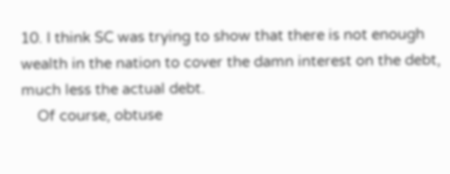10. I think SC was trying to show that there is not enough wealth in the nation to cover the damn interest on the debt, much less the actual debt.
    Of course, obtuse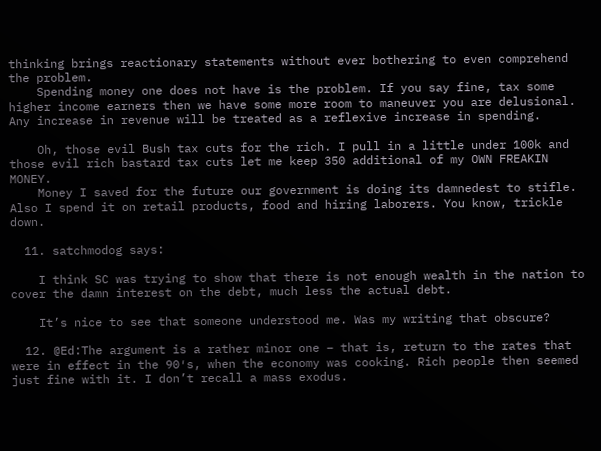thinking brings reactionary statements without ever bothering to even comprehend the problem.
    Spending money one does not have is the problem. If you say fine, tax some higher income earners then we have some more room to maneuver you are delusional. Any increase in revenue will be treated as a reflexive increase in spending.

    Oh, those evil Bush tax cuts for the rich. I pull in a little under 100k and those evil rich bastard tax cuts let me keep 350 additional of my OWN FREAKIN MONEY.
    Money I saved for the future our government is doing its damnedest to stifle. Also I spend it on retail products, food and hiring laborers. You know, trickle down.

  11. satchmodog says:

    I think SC was trying to show that there is not enough wealth in the nation to cover the damn interest on the debt, much less the actual debt.

    It’s nice to see that someone understood me. Was my writing that obscure?

  12. @Ed:The argument is a rather minor one – that is, return to the rates that were in effect in the 90′s, when the economy was cooking. Rich people then seemed just fine with it. I don’t recall a mass exodus.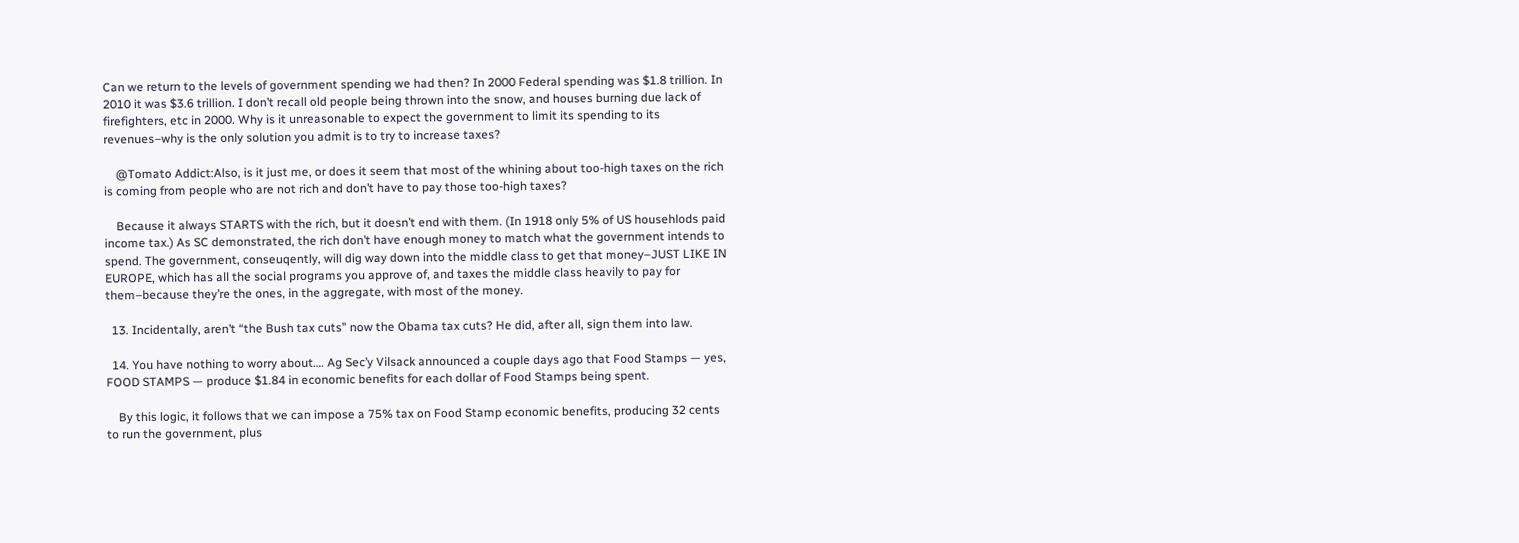Can we return to the levels of government spending we had then? In 2000 Federal spending was $1.8 trillion. In 2010 it was $3.6 trillion. I don’t recall old people being thrown into the snow, and houses burning due lack of firefighters, etc in 2000. Why is it unreasonable to expect the government to limit its spending to its revenues–why is the only solution you admit is to try to increase taxes?

    @Tomato Addict:Also, is it just me, or does it seem that most of the whining about too-high taxes on the rich is coming from people who are not rich and don’t have to pay those too-high taxes?

    Because it always STARTS with the rich, but it doesn’t end with them. (In 1918 only 5% of US househlods paid income tax.) As SC demonstrated, the rich don’t have enough money to match what the government intends to spend. The government, conseuqently, will dig way down into the middle class to get that money–JUST LIKE IN EUROPE, which has all the social programs you approve of, and taxes the middle class heavily to pay for them–because they’re the ones, in the aggregate, with most of the money.

  13. Incidentally, aren’t “the Bush tax cuts” now the Obama tax cuts? He did, after all, sign them into law.

  14. You have nothing to worry about…. Ag Sec’y Vilsack announced a couple days ago that Food Stamps — yes, FOOD STAMPS — produce $1.84 in economic benefits for each dollar of Food Stamps being spent.

    By this logic, it follows that we can impose a 75% tax on Food Stamp economic benefits, producing 32 cents to run the government, plus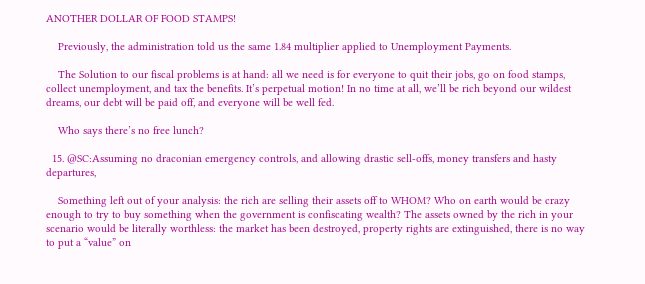ANOTHER DOLLAR OF FOOD STAMPS!

    Previously, the administration told us the same 1.84 multiplier applied to Unemployment Payments.

    The Solution to our fiscal problems is at hand: all we need is for everyone to quit their jobs, go on food stamps, collect unemployment, and tax the benefits. It’s perpetual motion! In no time at all, we’ll be rich beyond our wildest dreams, our debt will be paid off, and everyone will be well fed.

    Who says there’s no free lunch?

  15. @SC:Assuming no draconian emergency controls, and allowing drastic sell-offs, money transfers and hasty departures,

    Something left out of your analysis: the rich are selling their assets off to WHOM? Who on earth would be crazy enough to try to buy something when the government is confiscating wealth? The assets owned by the rich in your scenario would be literally worthless: the market has been destroyed, property rights are extinguished, there is no way to put a “value” on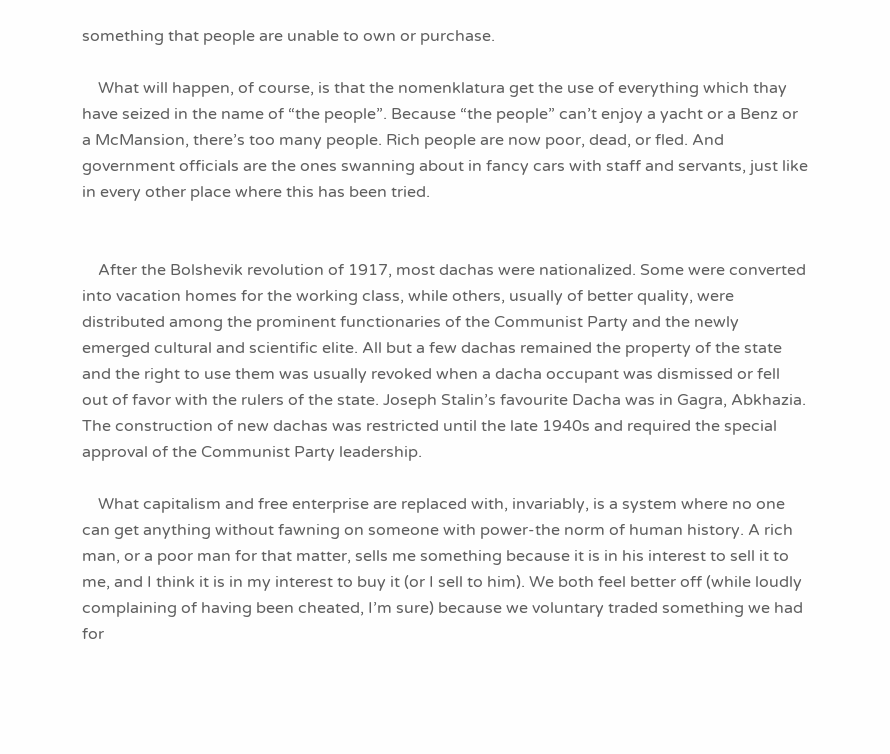something that people are unable to own or purchase.

    What will happen, of course, is that the nomenklatura get the use of everything which thay have seized in the name of “the people”. Because “the people” can’t enjoy a yacht or a Benz or a McMansion, there’s too many people. Rich people are now poor, dead, or fled. And government officials are the ones swanning about in fancy cars with staff and servants, just like in every other place where this has been tried.


    After the Bolshevik revolution of 1917, most dachas were nationalized. Some were converted into vacation homes for the working class, while others, usually of better quality, were distributed among the prominent functionaries of the Communist Party and the newly emerged cultural and scientific elite. All but a few dachas remained the property of the state and the right to use them was usually revoked when a dacha occupant was dismissed or fell out of favor with the rulers of the state. Joseph Stalin’s favourite Dacha was in Gagra, Abkhazia. The construction of new dachas was restricted until the late 1940s and required the special approval of the Communist Party leadership.

    What capitalism and free enterprise are replaced with, invariably, is a system where no one can get anything without fawning on someone with power-the norm of human history. A rich man, or a poor man for that matter, sells me something because it is in his interest to sell it to me, and I think it is in my interest to buy it (or I sell to him). We both feel better off (while loudly complaining of having been cheated, I’m sure) because we voluntary traded something we had for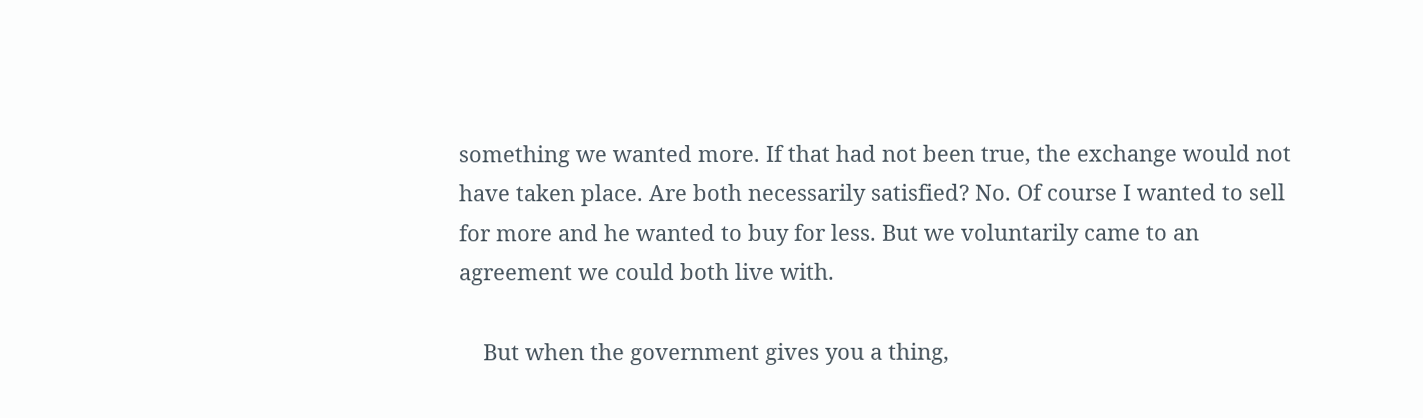something we wanted more. If that had not been true, the exchange would not have taken place. Are both necessarily satisfied? No. Of course I wanted to sell for more and he wanted to buy for less. But we voluntarily came to an agreement we could both live with.

    But when the government gives you a thing,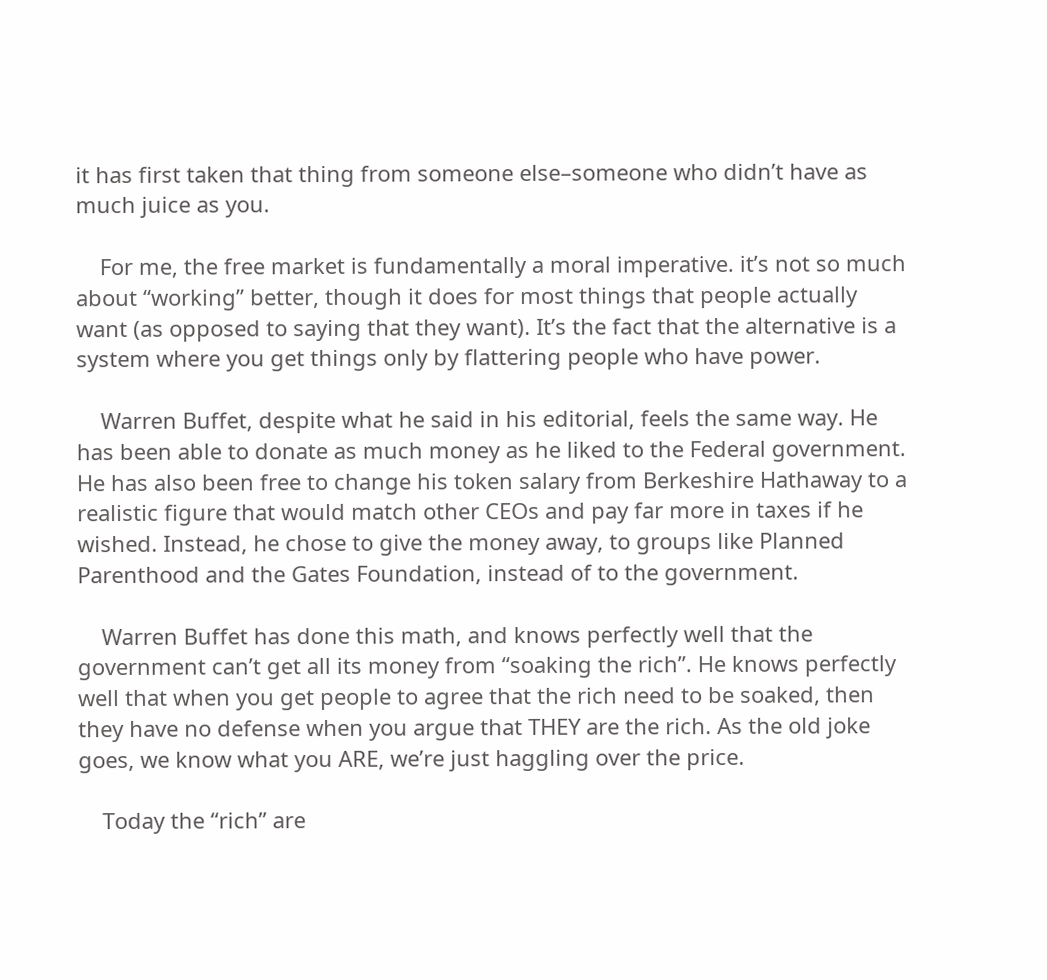it has first taken that thing from someone else–someone who didn’t have as much juice as you.

    For me, the free market is fundamentally a moral imperative. it’s not so much about “working” better, though it does for most things that people actually want (as opposed to saying that they want). It’s the fact that the alternative is a system where you get things only by flattering people who have power.

    Warren Buffet, despite what he said in his editorial, feels the same way. He has been able to donate as much money as he liked to the Federal government. He has also been free to change his token salary from Berkeshire Hathaway to a realistic figure that would match other CEOs and pay far more in taxes if he wished. Instead, he chose to give the money away, to groups like Planned Parenthood and the Gates Foundation, instead of to the government.

    Warren Buffet has done this math, and knows perfectly well that the government can’t get all its money from “soaking the rich”. He knows perfectly well that when you get people to agree that the rich need to be soaked, then they have no defense when you argue that THEY are the rich. As the old joke goes, we know what you ARE, we’re just haggling over the price.

    Today the “rich” are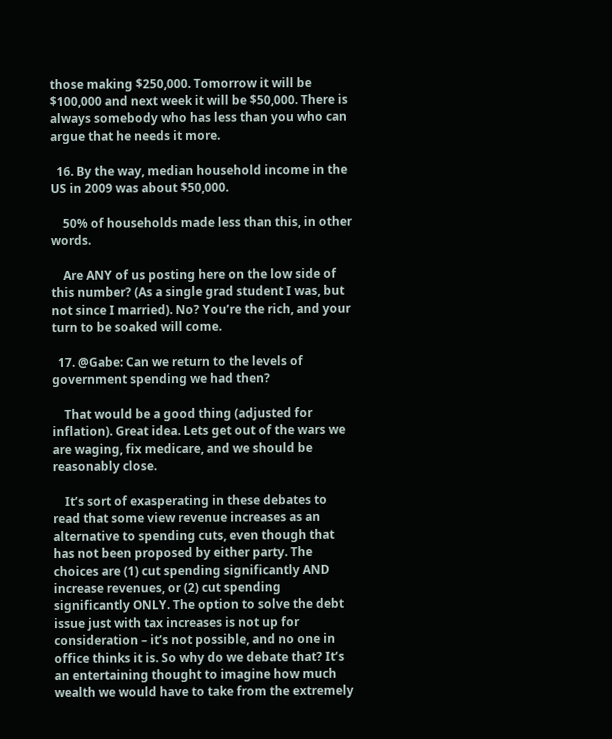those making $250,000. Tomorrow it will be $100,000 and next week it will be $50,000. There is always somebody who has less than you who can argue that he needs it more.

  16. By the way, median household income in the US in 2009 was about $50,000.

    50% of households made less than this, in other words.

    Are ANY of us posting here on the low side of this number? (As a single grad student I was, but not since I married). No? You’re the rich, and your turn to be soaked will come.

  17. @Gabe: Can we return to the levels of government spending we had then?

    That would be a good thing (adjusted for inflation). Great idea. Lets get out of the wars we are waging, fix medicare, and we should be reasonably close.

    It’s sort of exasperating in these debates to read that some view revenue increases as an alternative to spending cuts, even though that has not been proposed by either party. The choices are (1) cut spending significantly AND increase revenues, or (2) cut spending significantly ONLY. The option to solve the debt issue just with tax increases is not up for consideration – it’s not possible, and no one in office thinks it is. So why do we debate that? It’s an entertaining thought to imagine how much wealth we would have to take from the extremely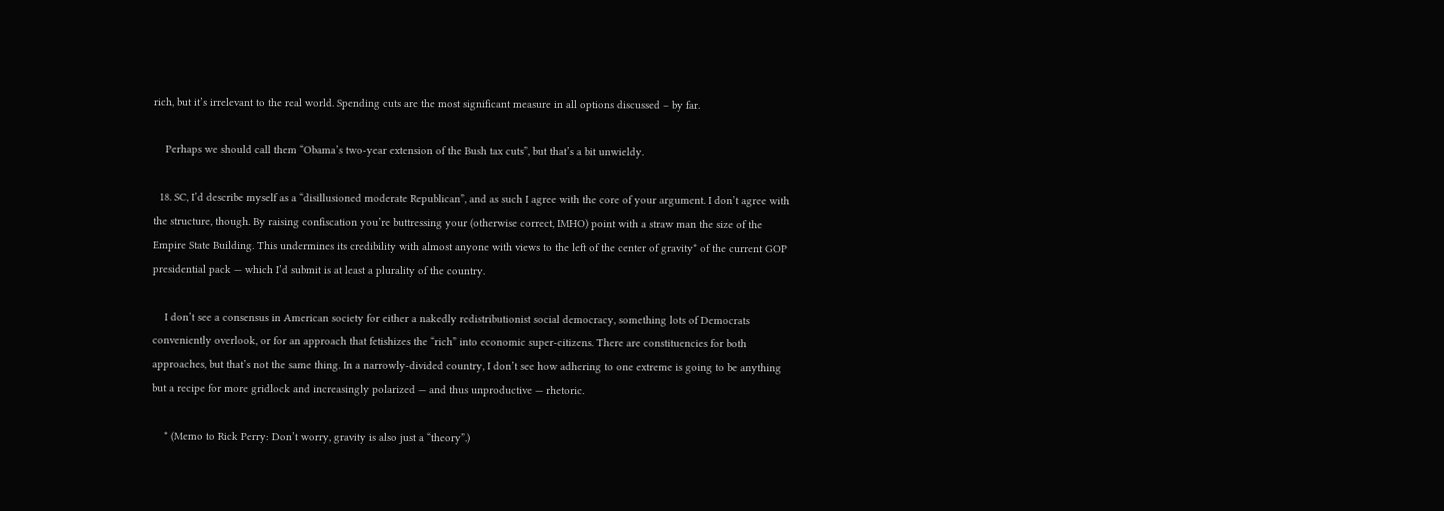rich, but it’s irrelevant to the real world. Spending cuts are the most significant measure in all options discussed – by far.

    Perhaps we should call them “Obama’s two-year extension of the Bush tax cuts”, but that’s a bit unwieldy.

  18. SC, I’d describe myself as a “disillusioned moderate Republican”, and as such I agree with the core of your argument. I don’t agree with the structure, though. By raising confiscation you’re buttressing your (otherwise correct, IMHO) point with a straw man the size of the Empire State Building. This undermines its credibility with almost anyone with views to the left of the center of gravity* of the current GOP presidential pack — which I’d submit is at least a plurality of the country.

    I don’t see a consensus in American society for either a nakedly redistributionist social democracy, something lots of Democrats conveniently overlook, or for an approach that fetishizes the “rich” into economic super-citizens. There are constituencies for both approaches, but that’s not the same thing. In a narrowly-divided country, I don’t see how adhering to one extreme is going to be anything but a recipe for more gridlock and increasingly polarized — and thus unproductive — rhetoric.

    * (Memo to Rick Perry: Don’t worry, gravity is also just a “theory”.)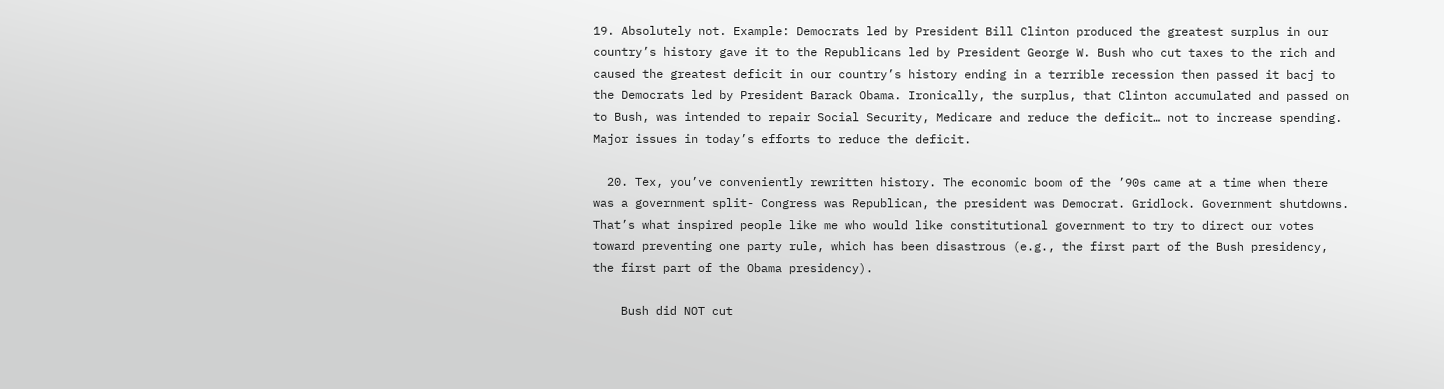19. Absolutely not. Example: Democrats led by President Bill Clinton produced the greatest surplus in our country’s history gave it to the Republicans led by President George W. Bush who cut taxes to the rich and caused the greatest deficit in our country’s history ending in a terrible recession then passed it bacj to the Democrats led by President Barack Obama. Ironically, the surplus, that Clinton accumulated and passed on to Bush, was intended to repair Social Security, Medicare and reduce the deficit… not to increase spending. Major issues in today’s efforts to reduce the deficit.

  20. Tex, you’ve conveniently rewritten history. The economic boom of the ’90s came at a time when there was a government split- Congress was Republican, the president was Democrat. Gridlock. Government shutdowns. That’s what inspired people like me who would like constitutional government to try to direct our votes toward preventing one party rule, which has been disastrous (e.g., the first part of the Bush presidency, the first part of the Obama presidency).

    Bush did NOT cut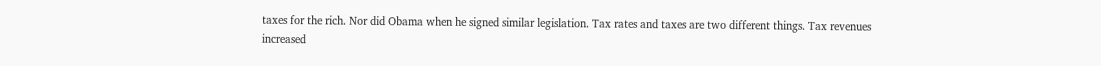taxes for the rich. Nor did Obama when he signed similar legislation. Tax rates and taxes are two different things. Tax revenues increased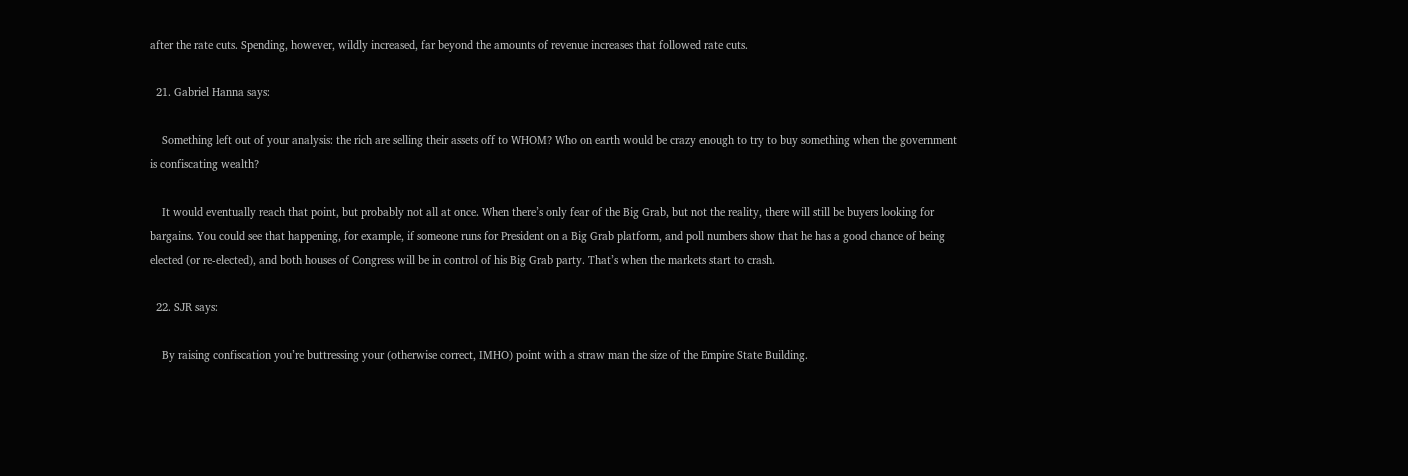after the rate cuts. Spending, however, wildly increased, far beyond the amounts of revenue increases that followed rate cuts.

  21. Gabriel Hanna says:

    Something left out of your analysis: the rich are selling their assets off to WHOM? Who on earth would be crazy enough to try to buy something when the government is confiscating wealth?

    It would eventually reach that point, but probably not all at once. When there’s only fear of the Big Grab, but not the reality, there will still be buyers looking for bargains. You could see that happening, for example, if someone runs for President on a Big Grab platform, and poll numbers show that he has a good chance of being elected (or re-elected), and both houses of Congress will be in control of his Big Grab party. That’s when the markets start to crash.

  22. SJR says:

    By raising confiscation you’re buttressing your (otherwise correct, IMHO) point with a straw man the size of the Empire State Building.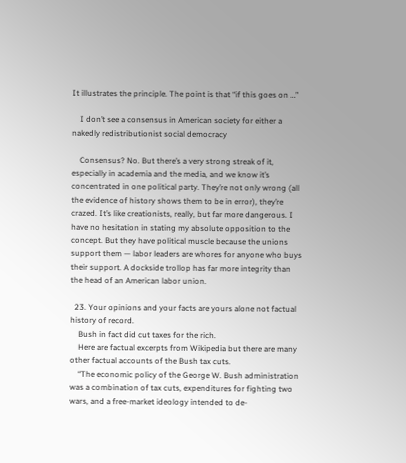It illustrates the principle. The point is that “if this goes on …”

    I don’t see a consensus in American society for either a nakedly redistributionist social democracy

    Consensus? No. But there’s a very strong streak of it, especially in academia and the media, and we know it’s concentrated in one political party. They’re not only wrong (all the evidence of history shows them to be in error), they’re crazed. It’s like creationists, really, but far more dangerous. I have no hesitation in stating my absolute opposition to the concept. But they have political muscle because the unions support them — labor leaders are whores for anyone who buys their support. A dockside trollop has far more integrity than the head of an American labor union.

  23. Your opinions and your facts are yours alone not factual history of record.
    Bush in fact did cut taxes for the rich.
    Here are factual excerpts from Wikipedia but there are many other factual accounts of the Bush tax cuts.
    “The economic policy of the George W. Bush administration was a combination of tax cuts, expenditures for fighting two wars, and a free-market ideology intended to de-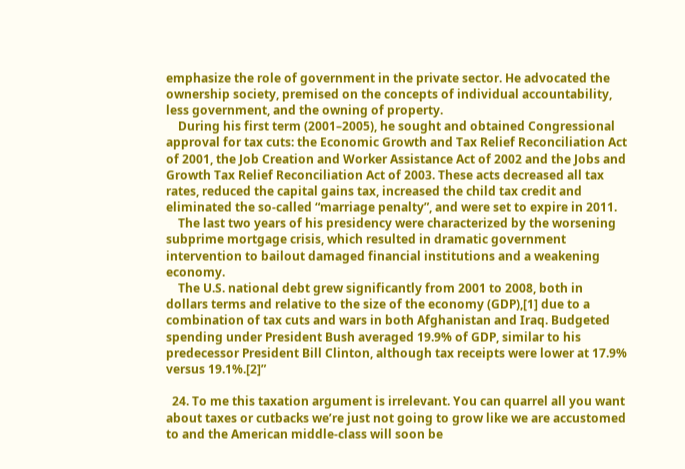emphasize the role of government in the private sector. He advocated the ownership society, premised on the concepts of individual accountability, less government, and the owning of property.
    During his first term (2001–2005), he sought and obtained Congressional approval for tax cuts: the Economic Growth and Tax Relief Reconciliation Act of 2001, the Job Creation and Worker Assistance Act of 2002 and the Jobs and Growth Tax Relief Reconciliation Act of 2003. These acts decreased all tax rates, reduced the capital gains tax, increased the child tax credit and eliminated the so-called “marriage penalty”, and were set to expire in 2011.
    The last two years of his presidency were characterized by the worsening subprime mortgage crisis, which resulted in dramatic government intervention to bailout damaged financial institutions and a weakening economy.
    The U.S. national debt grew significantly from 2001 to 2008, both in dollars terms and relative to the size of the economy (GDP),[1] due to a combination of tax cuts and wars in both Afghanistan and Iraq. Budgeted spending under President Bush averaged 19.9% of GDP, similar to his predecessor President Bill Clinton, although tax receipts were lower at 17.9% versus 19.1%.[2]”

  24. To me this taxation argument is irrelevant. You can quarrel all you want about taxes or cutbacks we’re just not going to grow like we are accustomed to and the American middle-class will soon be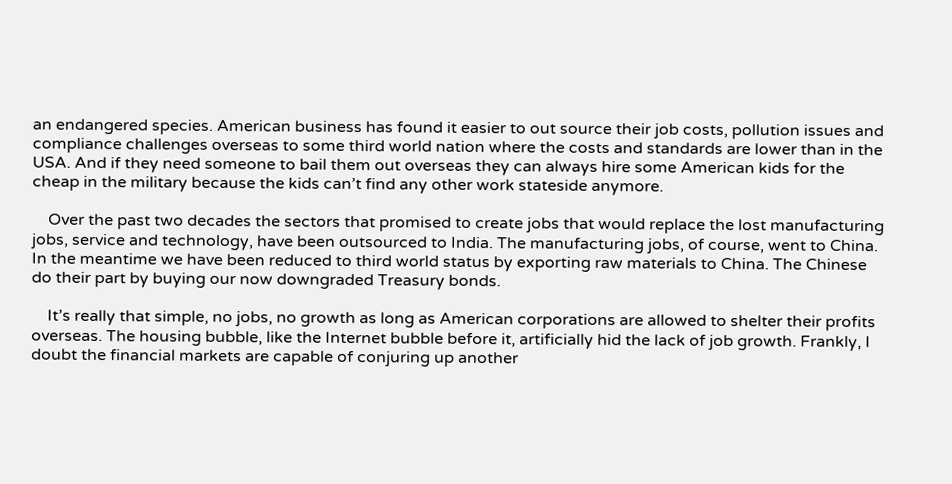an endangered species. American business has found it easier to out source their job costs, pollution issues and compliance challenges overseas to some third world nation where the costs and standards are lower than in the USA. And if they need someone to bail them out overseas they can always hire some American kids for the cheap in the military because the kids can’t find any other work stateside anymore.

    Over the past two decades the sectors that promised to create jobs that would replace the lost manufacturing jobs, service and technology, have been outsourced to India. The manufacturing jobs, of course, went to China. In the meantime we have been reduced to third world status by exporting raw materials to China. The Chinese do their part by buying our now downgraded Treasury bonds.

    It’s really that simple, no jobs, no growth as long as American corporations are allowed to shelter their profits overseas. The housing bubble, like the Internet bubble before it, artificially hid the lack of job growth. Frankly, I doubt the financial markets are capable of conjuring up another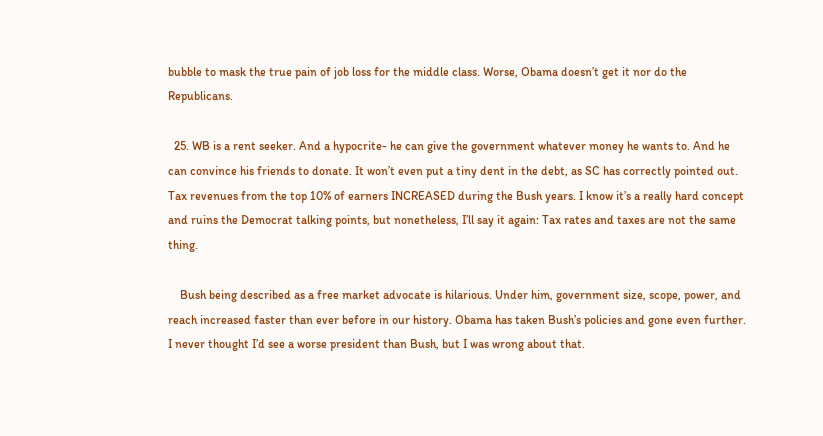bubble to mask the true pain of job loss for the middle class. Worse, Obama doesn’t get it nor do the Republicans.

  25. WB is a rent seeker. And a hypocrite- he can give the government whatever money he wants to. And he can convince his friends to donate. It won’t even put a tiny dent in the debt, as SC has correctly pointed out. Tax revenues from the top 10% of earners INCREASED during the Bush years. I know it’s a really hard concept and ruins the Democrat talking points, but nonetheless, I’ll say it again: Tax rates and taxes are not the same thing.

    Bush being described as a free market advocate is hilarious. Under him, government size, scope, power, and reach increased faster than ever before in our history. Obama has taken Bush’s policies and gone even further. I never thought I’d see a worse president than Bush, but I was wrong about that.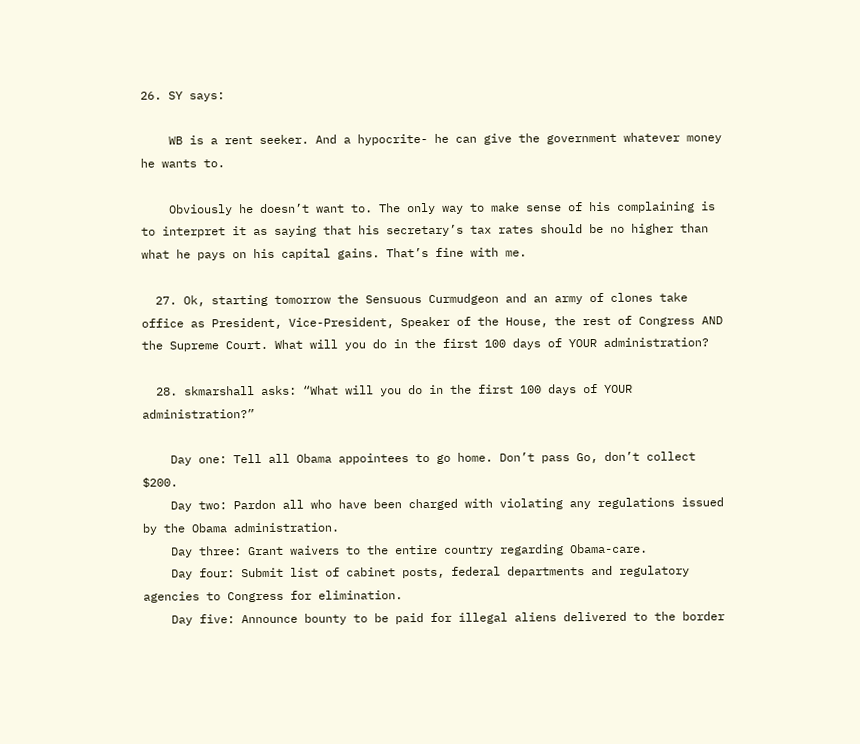26. SY says:

    WB is a rent seeker. And a hypocrite- he can give the government whatever money he wants to.

    Obviously he doesn’t want to. The only way to make sense of his complaining is to interpret it as saying that his secretary’s tax rates should be no higher than what he pays on his capital gains. That’s fine with me.

  27. Ok, starting tomorrow the Sensuous Curmudgeon and an army of clones take office as President, Vice-President, Speaker of the House, the rest of Congress AND the Supreme Court. What will you do in the first 100 days of YOUR administration?

  28. skmarshall asks: “What will you do in the first 100 days of YOUR administration?”

    Day one: Tell all Obama appointees to go home. Don’t pass Go, don’t collect $200.
    Day two: Pardon all who have been charged with violating any regulations issued by the Obama administration.
    Day three: Grant waivers to the entire country regarding Obama-care.
    Day four: Submit list of cabinet posts, federal departments and regulatory agencies to Congress for elimination.
    Day five: Announce bounty to be paid for illegal aliens delivered to the border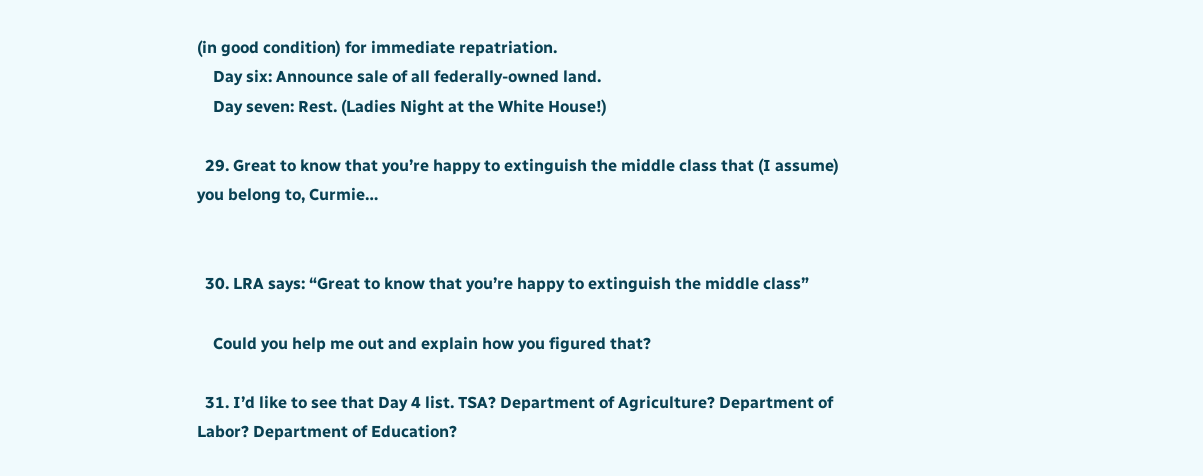(in good condition) for immediate repatriation.
    Day six: Announce sale of all federally-owned land.
    Day seven: Rest. (Ladies Night at the White House!)

  29. Great to know that you’re happy to extinguish the middle class that (I assume) you belong to, Curmie…


  30. LRA says: “Great to know that you’re happy to extinguish the middle class”

    Could you help me out and explain how you figured that?

  31. I’d like to see that Day 4 list. TSA? Department of Agriculture? Department of Labor? Department of Education?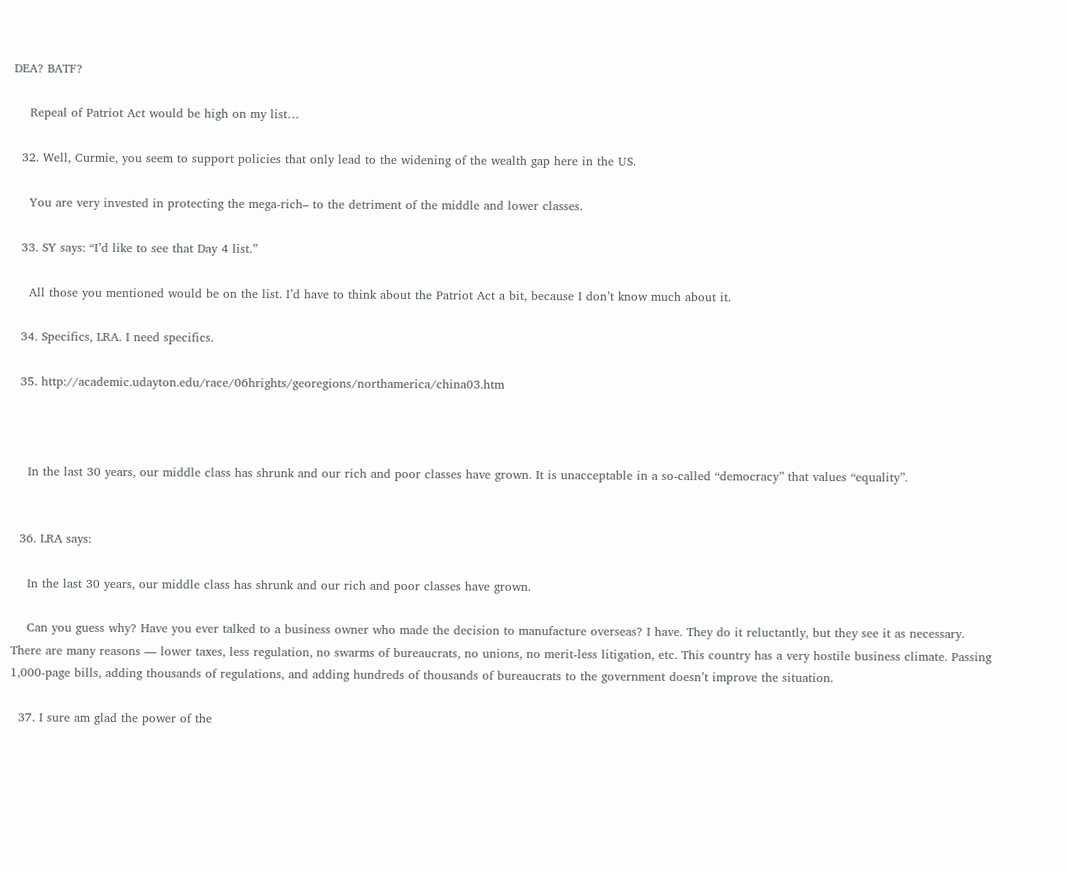DEA? BATF?

    Repeal of Patriot Act would be high on my list…

  32. Well, Curmie, you seem to support policies that only lead to the widening of the wealth gap here in the US.

    You are very invested in protecting the mega-rich– to the detriment of the middle and lower classes.

  33. SY says: “I’d like to see that Day 4 list.”

    All those you mentioned would be on the list. I’d have to think about the Patriot Act a bit, because I don’t know much about it.

  34. Specifics, LRA. I need specifics.

  35. http://academic.udayton.edu/race/06hrights/georegions/northamerica/china03.htm



    In the last 30 years, our middle class has shrunk and our rich and poor classes have grown. It is unacceptable in a so-called “democracy” that values “equality”.


  36. LRA says:

    In the last 30 years, our middle class has shrunk and our rich and poor classes have grown.

    Can you guess why? Have you ever talked to a business owner who made the decision to manufacture overseas? I have. They do it reluctantly, but they see it as necessary. There are many reasons — lower taxes, less regulation, no swarms of bureaucrats, no unions, no merit-less litigation, etc. This country has a very hostile business climate. Passing 1,000-page bills, adding thousands of regulations, and adding hundreds of thousands of bureaucrats to the government doesn’t improve the situation.

  37. I sure am glad the power of the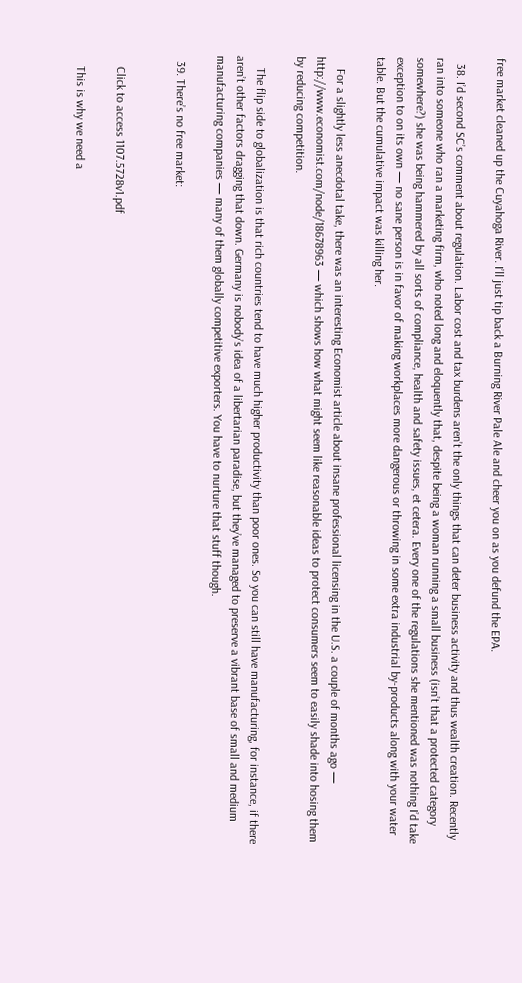free market cleaned up the Cuyahoga River. I’ll just tip back a Burning River Pale Ale and cheer you on as you defund the EPA.

  38. I’d second SC’s comment about regulation. Labor cost and tax burdens aren’t the only things that can deter business activity and thus wealth creation. Recently ran into someone who ran a marketing firm, who noted long and eloquently that, despite being a woman running a small business (isn’t that a protected category somewhere?) she was being hammered by all sorts of compliance, health and safety issues, et cetera. Every one of the regulations she mentioned was nothing I’d take exception to on its own — no sane person is in favor of making workplaces more dangerous or throwing in some extra industrial by-products along with your water table. But the cumulative impact was killing her.

    For a slightly less anecdotal take, there was an interesting Economist article about insane professional licensing in the U.S. a couple of months ago — http://www.economist.com/node/18678963 — which shows how what might seem like reasonable ideas to protect consumers seem to easily shade into hosing them by reducing competition.

    The flip side to globalization is that rich countries tend to have much higher productivity than poor ones. So you can still have manufacturing, for instance, if there aren’t other factors dragging that down. Germany is nobody’s idea of a libertarian paradise, but they’ve managed to preserve a vibrant base of small and medium manufacturing companies — many of them globally competitive exporters. You have to nurture that stuff though.

  39. There’s no free market:


    Click to access 1107.5728v1.pdf

    This is why we need a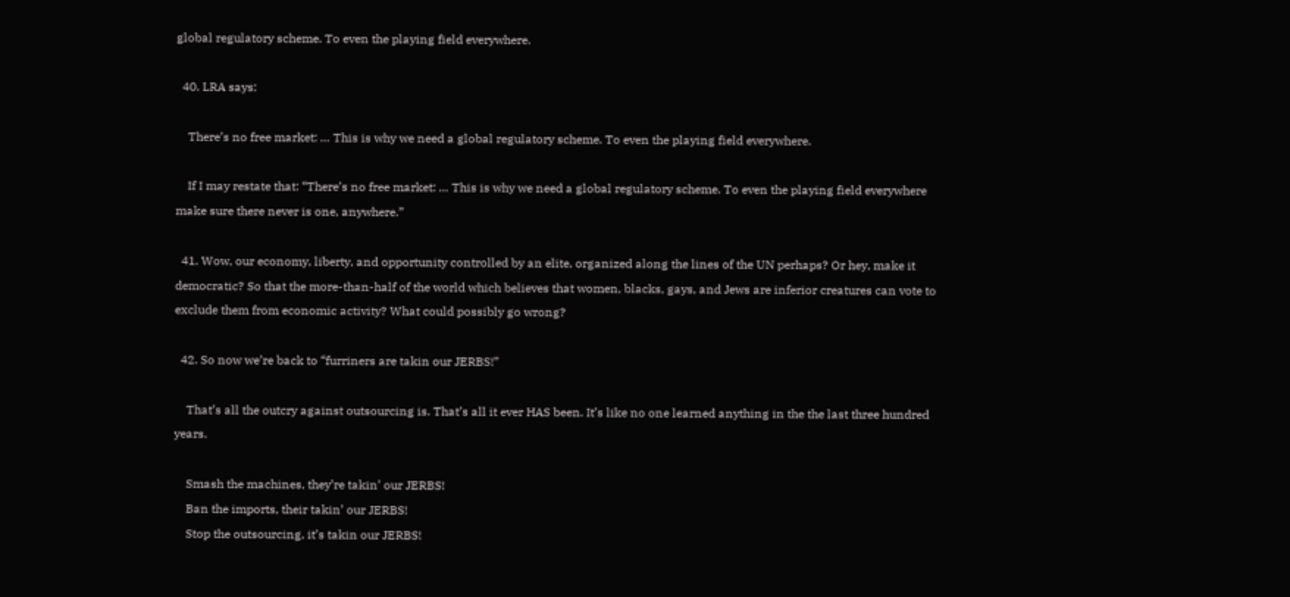global regulatory scheme. To even the playing field everywhere.

  40. LRA says:

    There’s no free market: … This is why we need a global regulatory scheme. To even the playing field everywhere.

    If I may restate that: “There’s no free market: … This is why we need a global regulatory scheme. To even the playing field everywhere make sure there never is one, anywhere.”

  41. Wow, our economy, liberty, and opportunity controlled by an elite, organized along the lines of the UN perhaps? Or hey, make it democratic? So that the more-than-half of the world which believes that women, blacks, gays, and Jews are inferior creatures can vote to exclude them from economic activity? What could possibly go wrong?

  42. So now we’re back to “furriners are takin our JERBS!”

    That’s all the outcry against outsourcing is. That’s all it ever HAS been. It’s like no one learned anything in the the last three hundred years.

    Smash the machines, they’re takin’ our JERBS!
    Ban the imports, their takin’ our JERBS!
    Stop the outsourcing, it’s takin our JERBS!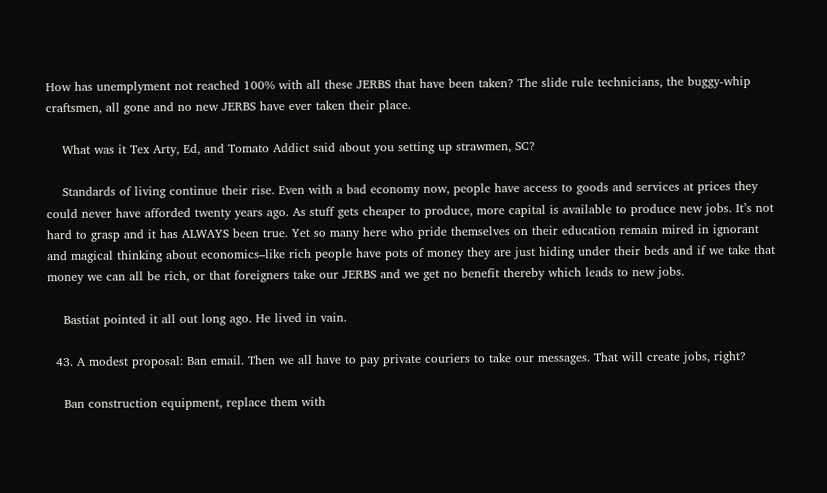How has unemplyment not reached 100% with all these JERBS that have been taken? The slide rule technicians, the buggy-whip craftsmen, all gone and no new JERBS have ever taken their place.

    What was it Tex Arty, Ed, and Tomato Addict said about you setting up strawmen, SC?

    Standards of living continue their rise. Even with a bad economy now, people have access to goods and services at prices they could never have afforded twenty years ago. As stuff gets cheaper to produce, more capital is available to produce new jobs. It’s not hard to grasp and it has ALWAYS been true. Yet so many here who pride themselves on their education remain mired in ignorant and magical thinking about economics–like rich people have pots of money they are just hiding under their beds and if we take that money we can all be rich, or that foreigners take our JERBS and we get no benefit thereby which leads to new jobs.

    Bastiat pointed it all out long ago. He lived in vain.

  43. A modest proposal: Ban email. Then we all have to pay private couriers to take our messages. That will create jobs, right?

    Ban construction equipment, replace them with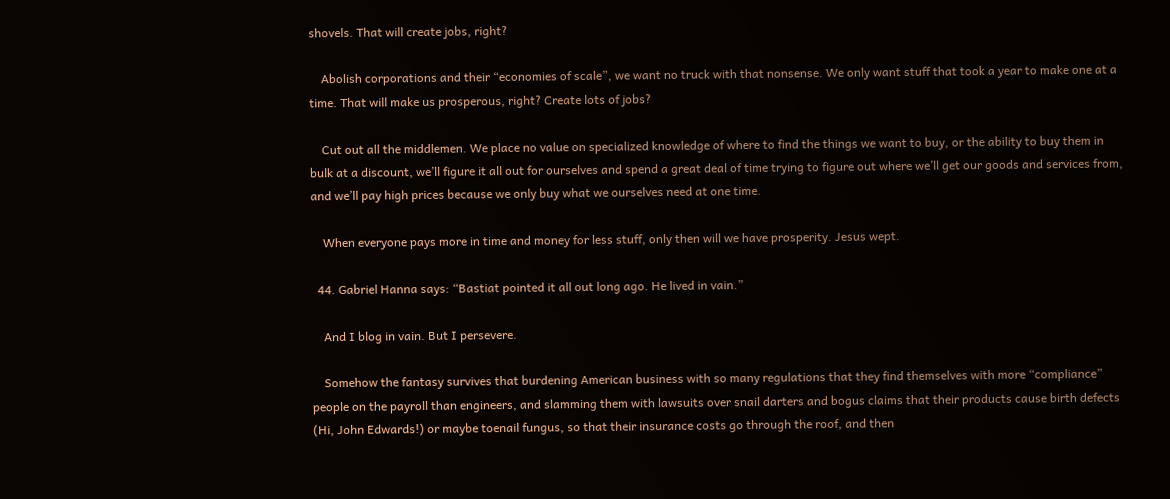shovels. That will create jobs, right?

    Abolish corporations and their “economies of scale”, we want no truck with that nonsense. We only want stuff that took a year to make one at a time. That will make us prosperous, right? Create lots of jobs?

    Cut out all the middlemen. We place no value on specialized knowledge of where to find the things we want to buy, or the ability to buy them in bulk at a discount, we’ll figure it all out for ourselves and spend a great deal of time trying to figure out where we’ll get our goods and services from, and we’ll pay high prices because we only buy what we ourselves need at one time.

    When everyone pays more in time and money for less stuff, only then will we have prosperity. Jesus wept.

  44. Gabriel Hanna says: “Bastiat pointed it all out long ago. He lived in vain.”

    And I blog in vain. But I persevere.

    Somehow the fantasy survives that burdening American business with so many regulations that they find themselves with more “compliance” people on the payroll than engineers, and slamming them with lawsuits over snail darters and bogus claims that their products cause birth defects (Hi, John Edwards!) or maybe toenail fungus, so that their insurance costs go through the roof, and then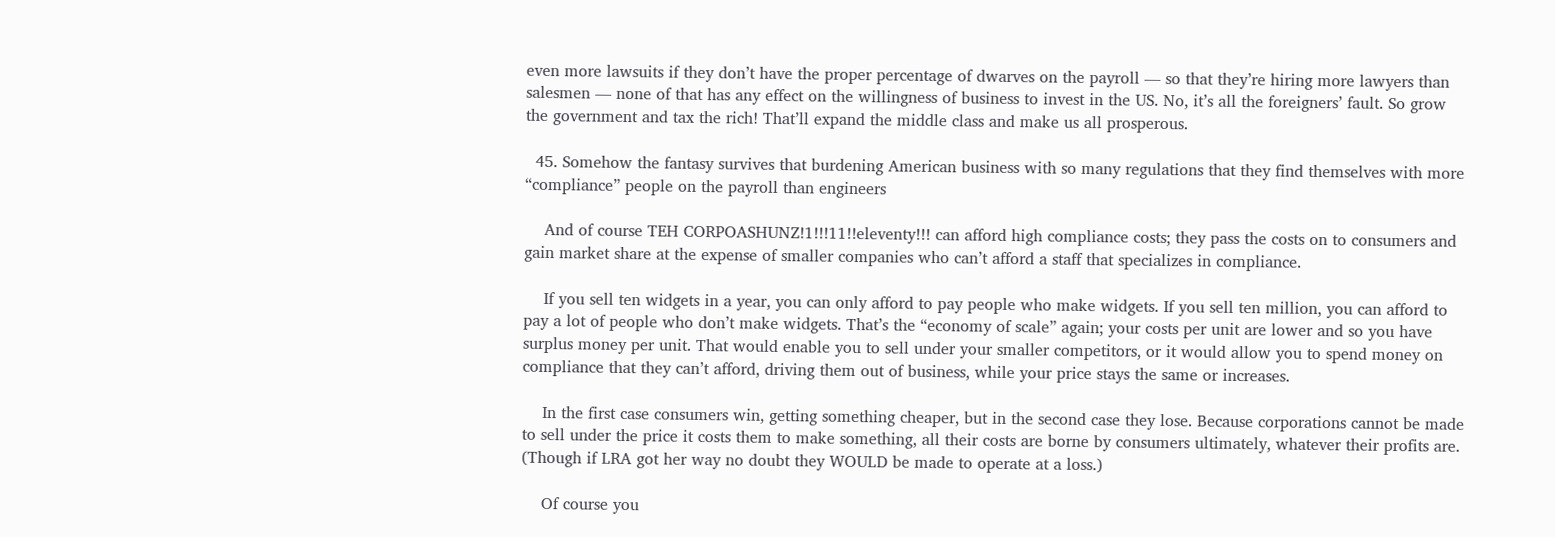even more lawsuits if they don’t have the proper percentage of dwarves on the payroll — so that they’re hiring more lawyers than salesmen — none of that has any effect on the willingness of business to invest in the US. No, it’s all the foreigners’ fault. So grow the government and tax the rich! That’ll expand the middle class and make us all prosperous.

  45. Somehow the fantasy survives that burdening American business with so many regulations that they find themselves with more “compliance” people on the payroll than engineers

    And of course TEH CORPOASHUNZ!1!!!11!!eleventy!!! can afford high compliance costs; they pass the costs on to consumers and gain market share at the expense of smaller companies who can’t afford a staff that specializes in compliance.

    If you sell ten widgets in a year, you can only afford to pay people who make widgets. If you sell ten million, you can afford to pay a lot of people who don’t make widgets. That’s the “economy of scale” again; your costs per unit are lower and so you have surplus money per unit. That would enable you to sell under your smaller competitors, or it would allow you to spend money on compliance that they can’t afford, driving them out of business, while your price stays the same or increases.

    In the first case consumers win, getting something cheaper, but in the second case they lose. Because corporations cannot be made to sell under the price it costs them to make something, all their costs are borne by consumers ultimately, whatever their profits are. (Though if LRA got her way no doubt they WOULD be made to operate at a loss.)

    Of course you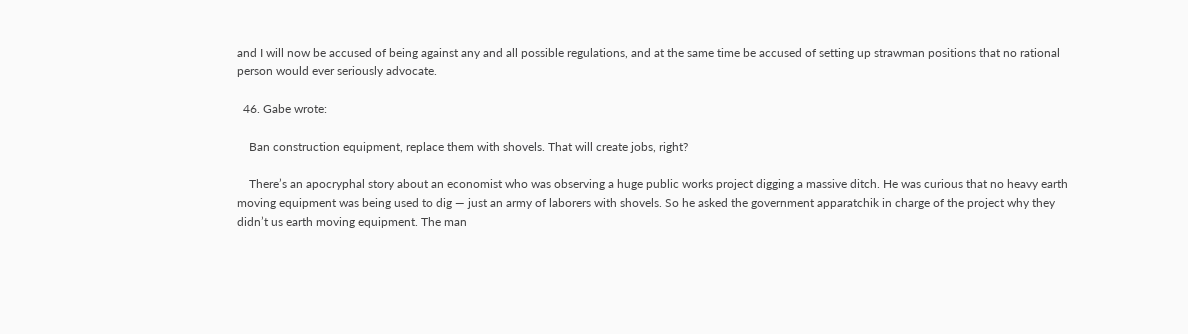and I will now be accused of being against any and all possible regulations, and at the same time be accused of setting up strawman positions that no rational person would ever seriously advocate.

  46. Gabe wrote:

    Ban construction equipment, replace them with shovels. That will create jobs, right?

    There’s an apocryphal story about an economist who was observing a huge public works project digging a massive ditch. He was curious that no heavy earth moving equipment was being used to dig — just an army of laborers with shovels. So he asked the government apparatchik in charge of the project why they didn’t us earth moving equipment. The man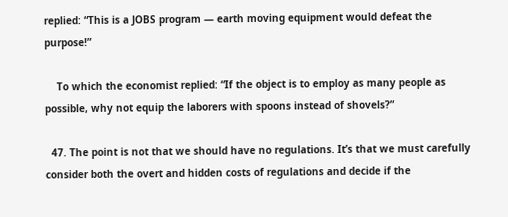replied: “This is a JOBS program — earth moving equipment would defeat the purpose!”

    To which the economist replied: “If the object is to employ as many people as possible, why not equip the laborers with spoons instead of shovels?”

  47. The point is not that we should have no regulations. It’s that we must carefully consider both the overt and hidden costs of regulations and decide if the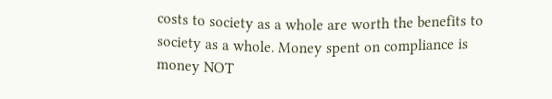costs to society as a whole are worth the benefits to society as a whole. Money spent on compliance is money NOT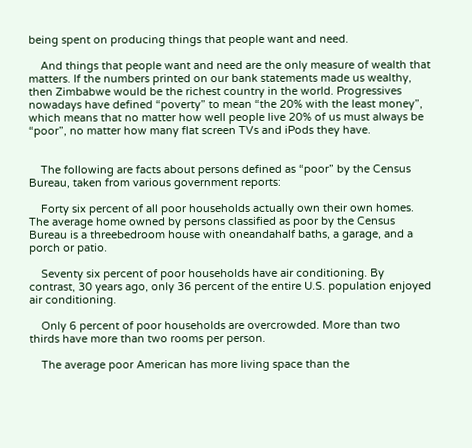being spent on producing things that people want and need.

    And things that people want and need are the only measure of wealth that matters. If the numbers printed on our bank statements made us wealthy, then Zimbabwe would be the richest country in the world. Progressives nowadays have defined “poverty” to mean “the 20% with the least money”, which means that no matter how well people live 20% of us must always be “poor”, no matter how many flat screen TVs and iPods they have.


    The following are facts about persons defined as “poor” by the Census Bureau, taken from various government reports:

    Forty six percent of all poor households actually own their own homes. The average home owned by persons classified as poor by the Census Bureau is a threebedroom house with oneandahalf baths, a garage, and a porch or patio.

    Seventy six percent of poor households have air conditioning. By contrast, 30 years ago, only 36 percent of the entire U.S. population enjoyed air conditioning.

    Only 6 percent of poor households are overcrowded. More than two thirds have more than two rooms per person.

    The average poor American has more living space than the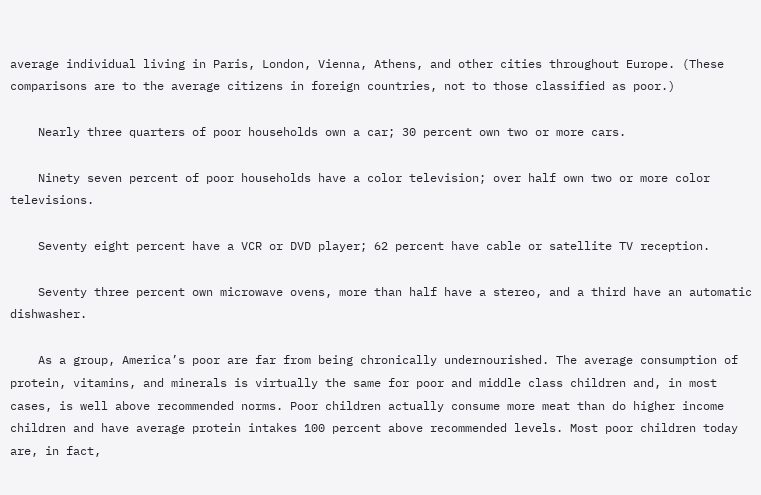average individual living in Paris, London, Vienna, Athens, and other cities throughout Europe. (These comparisons are to the average citizens in foreign countries, not to those classified as poor.)

    Nearly three quarters of poor households own a car; 30 percent own two or more cars.

    Ninety seven percent of poor households have a color television; over half own two or more color televisions.

    Seventy eight percent have a VCR or DVD player; 62 percent have cable or satellite TV reception.

    Seventy three percent own microwave ovens, more than half have a stereo, and a third have an automatic dishwasher.

    As a group, America’s poor are far from being chronically undernourished. The average consumption of protein, vitamins, and minerals is virtually the same for poor and middle class children and, in most cases, is well above recommended norms. Poor children actually consume more meat than do higher income children and have average protein intakes 100 percent above recommended levels. Most poor children today are, in fact,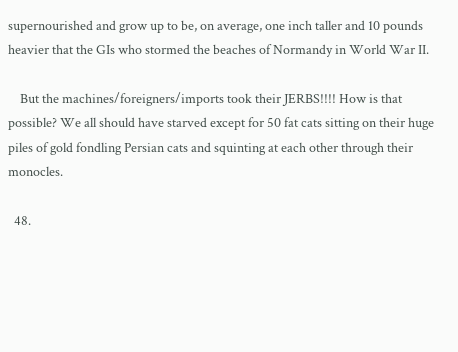supernourished and grow up to be, on average, one inch taller and 10 pounds heavier that the GIs who stormed the beaches of Normandy in World War II.

    But the machines/foreigners/imports took their JERBS!!!! How is that possible? We all should have starved except for 50 fat cats sitting on their huge piles of gold fondling Persian cats and squinting at each other through their monocles.

  48.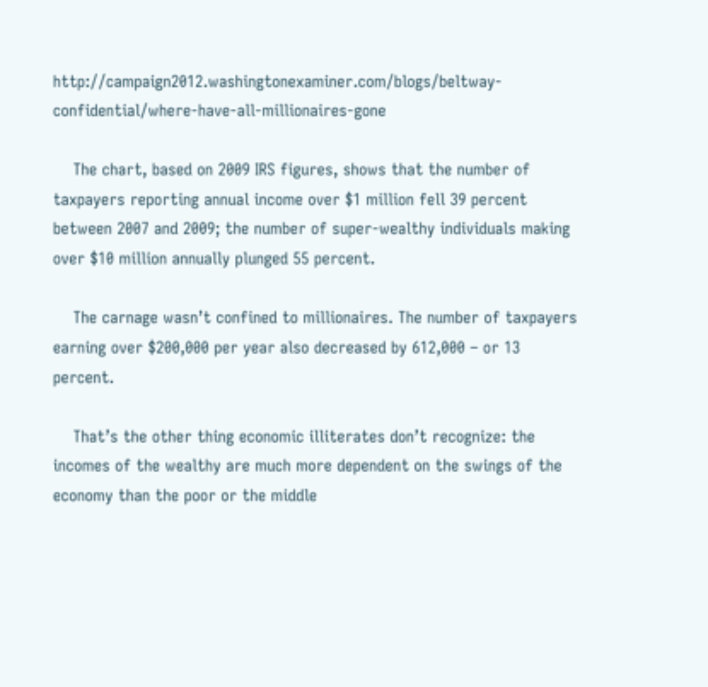http://campaign2012.washingtonexaminer.com/blogs/beltway-confidential/where-have-all-millionaires-gone

    The chart, based on 2009 IRS figures, shows that the number of taxpayers reporting annual income over $1 million fell 39 percent between 2007 and 2009; the number of super-wealthy individuals making over $10 million annually plunged 55 percent.

    The carnage wasn’t confined to millionaires. The number of taxpayers earning over $200,000 per year also decreased by 612,000 – or 13 percent.

    That’s the other thing economic illiterates don’t recognize: the incomes of the wealthy are much more dependent on the swings of the economy than the poor or the middle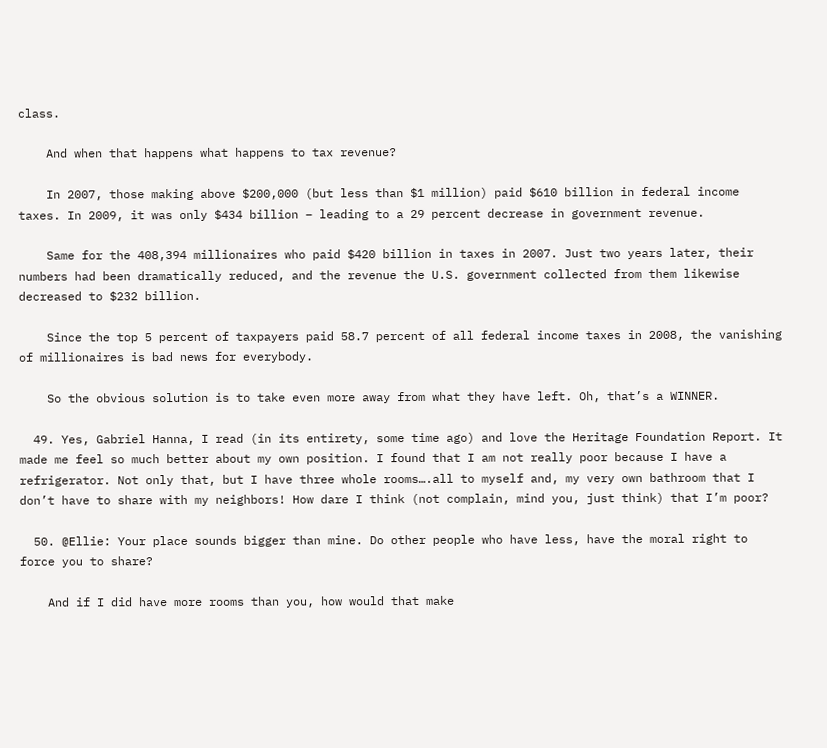class.

    And when that happens what happens to tax revenue?

    In 2007, those making above $200,000 (but less than $1 million) paid $610 billion in federal income taxes. In 2009, it was only $434 billion – leading to a 29 percent decrease in government revenue.

    Same for the 408,394 millionaires who paid $420 billion in taxes in 2007. Just two years later, their numbers had been dramatically reduced, and the revenue the U.S. government collected from them likewise decreased to $232 billion.

    Since the top 5 percent of taxpayers paid 58.7 percent of all federal income taxes in 2008, the vanishing of millionaires is bad news for everybody.

    So the obvious solution is to take even more away from what they have left. Oh, that’s a WINNER.

  49. Yes, Gabriel Hanna, I read (in its entirety, some time ago) and love the Heritage Foundation Report. It made me feel so much better about my own position. I found that I am not really poor because I have a refrigerator. Not only that, but I have three whole rooms….all to myself and, my very own bathroom that I don’t have to share with my neighbors! How dare I think (not complain, mind you, just think) that I’m poor?

  50. @Ellie: Your place sounds bigger than mine. Do other people who have less, have the moral right to force you to share?

    And if I did have more rooms than you, how would that make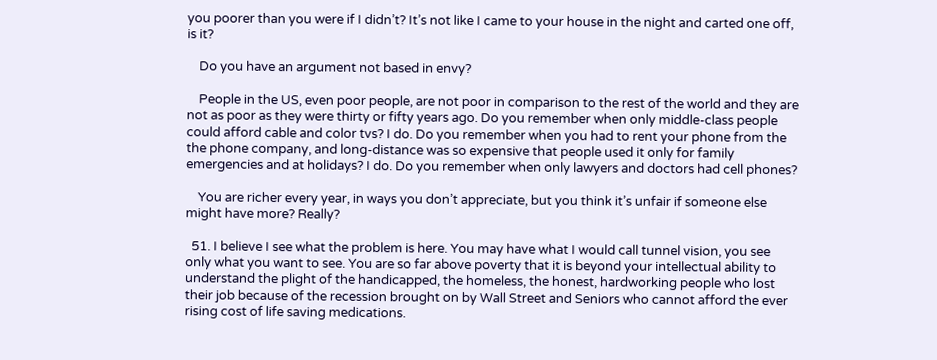you poorer than you were if I didn’t? It’s not like I came to your house in the night and carted one off, is it?

    Do you have an argument not based in envy?

    People in the US, even poor people, are not poor in comparison to the rest of the world and they are not as poor as they were thirty or fifty years ago. Do you remember when only middle-class people could afford cable and color tvs? I do. Do you remember when you had to rent your phone from the the phone company, and long-distance was so expensive that people used it only for family emergencies and at holidays? I do. Do you remember when only lawyers and doctors had cell phones?

    You are richer every year, in ways you don’t appreciate, but you think it’s unfair if someone else might have more? Really?

  51. I believe I see what the problem is here. You may have what I would call tunnel vision, you see only what you want to see. You are so far above poverty that it is beyond your intellectual ability to understand the plight of the handicapped, the homeless, the honest, hardworking people who lost their job because of the recession brought on by Wall Street and Seniors who cannot afford the ever rising cost of life saving medications.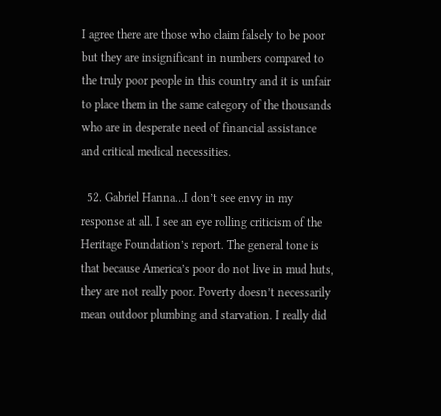I agree there are those who claim falsely to be poor but they are insignificant in numbers compared to the truly poor people in this country and it is unfair to place them in the same category of the thousands who are in desperate need of financial assistance and critical medical necessities.

  52. Gabriel Hanna…I don’t see envy in my response at all. I see an eye rolling criticism of the Heritage Foundation’s report. The general tone is that because America’s poor do not live in mud huts, they are not really poor. Poverty doesn’t necessarily mean outdoor plumbing and starvation. I really did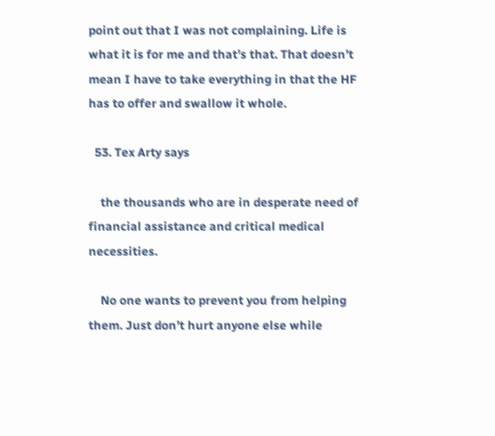point out that I was not complaining. Life is what it is for me and that’s that. That doesn’t mean I have to take everything in that the HF has to offer and swallow it whole.

  53. Tex Arty says

    the thousands who are in desperate need of financial assistance and critical medical necessities.

    No one wants to prevent you from helping them. Just don’t hurt anyone else while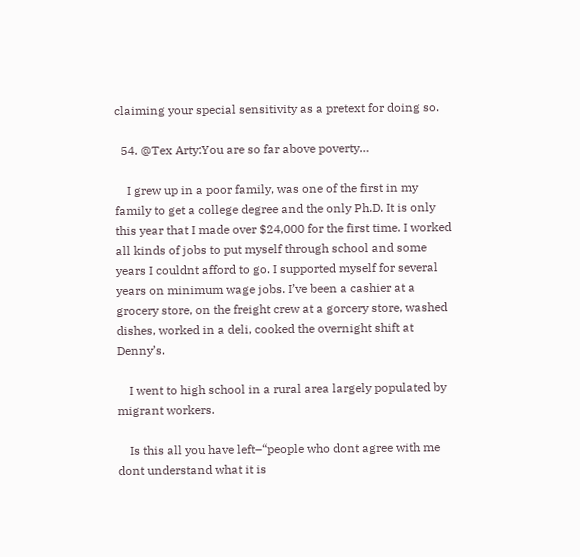claiming your special sensitivity as a pretext for doing so.

  54. @Tex Arty:You are so far above poverty…

    I grew up in a poor family, was one of the first in my family to get a college degree and the only Ph.D. It is only this year that I made over $24,000 for the first time. I worked all kinds of jobs to put myself through school and some years I couldnt afford to go. I supported myself for several years on minimum wage jobs. I’ve been a cashier at a grocery store, on the freight crew at a gorcery store, washed dishes, worked in a deli, cooked the overnight shift at Denny’s.

    I went to high school in a rural area largely populated by migrant workers.

    Is this all you have left–“people who dont agree with me dont understand what it is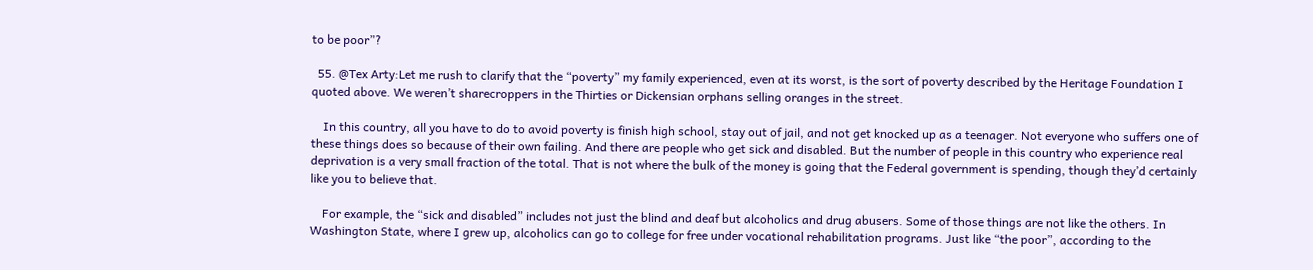to be poor”?

  55. @Tex Arty:Let me rush to clarify that the “poverty” my family experienced, even at its worst, is the sort of poverty described by the Heritage Foundation I quoted above. We weren’t sharecroppers in the Thirties or Dickensian orphans selling oranges in the street.

    In this country, all you have to do to avoid poverty is finish high school, stay out of jail, and not get knocked up as a teenager. Not everyone who suffers one of these things does so because of their own failing. And there are people who get sick and disabled. But the number of people in this country who experience real deprivation is a very small fraction of the total. That is not where the bulk of the money is going that the Federal government is spending, though they’d certainly like you to believe that.

    For example, the “sick and disabled” includes not just the blind and deaf but alcoholics and drug abusers. Some of those things are not like the others. In Washington State, where I grew up, alcoholics can go to college for free under vocational rehabilitation programs. Just like “the poor”, according to the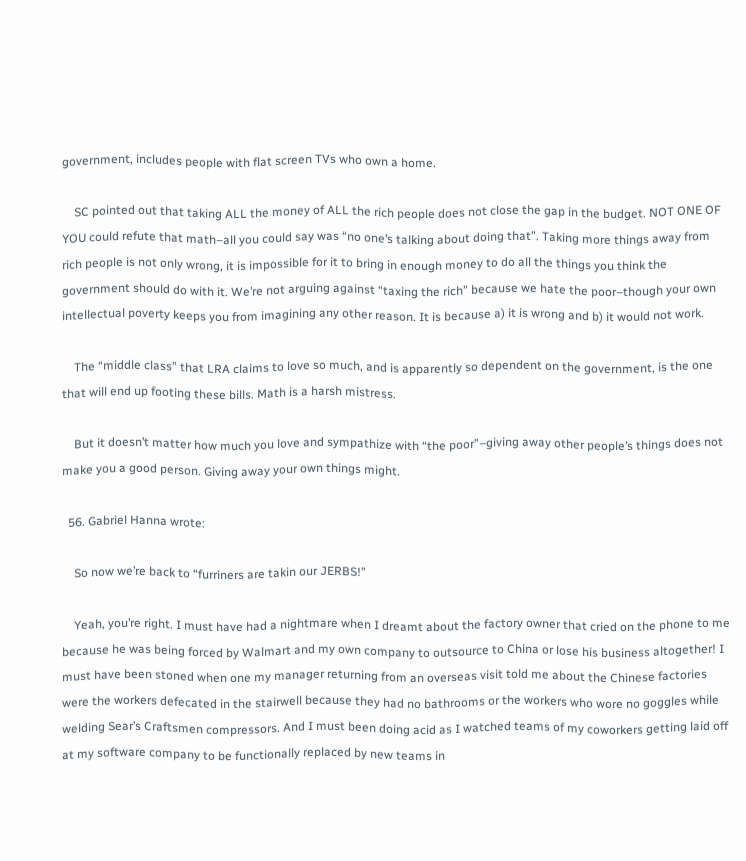government, includes people with flat screen TVs who own a home.

    SC pointed out that taking ALL the money of ALL the rich people does not close the gap in the budget. NOT ONE OF YOU could refute that math–all you could say was “no one’s talking about doing that”. Taking more things away from rich people is not only wrong, it is impossible for it to bring in enough money to do all the things you think the government should do with it. We’re not arguing against “taxing the rich” because we hate the poor–though your own intellectual poverty keeps you from imagining any other reason. It is because a) it is wrong and b) it would not work.

    The “middle class” that LRA claims to love so much, and is apparently so dependent on the government, is the one that will end up footing these bills. Math is a harsh mistress.

    But it doesn’t matter how much you love and sympathize with “the poor”–giving away other people’s things does not make you a good person. Giving away your own things might.

  56. Gabriel Hanna wrote:

    So now we’re back to “furriners are takin our JERBS!”

    Yeah, you’re right. I must have had a nightmare when I dreamt about the factory owner that cried on the phone to me because he was being forced by Walmart and my own company to outsource to China or lose his business altogether! I must have been stoned when one my manager returning from an overseas visit told me about the Chinese factories were the workers defecated in the stairwell because they had no bathrooms or the workers who wore no goggles while welding Sear’s Craftsmen compressors. And I must been doing acid as I watched teams of my coworkers getting laid off at my software company to be functionally replaced by new teams in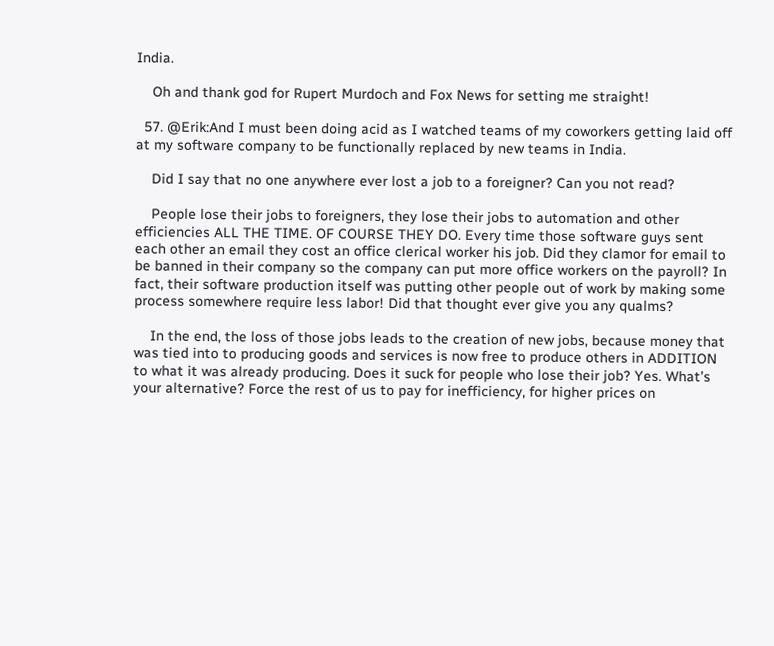India.

    Oh and thank god for Rupert Murdoch and Fox News for setting me straight!

  57. @Erik:And I must been doing acid as I watched teams of my coworkers getting laid off at my software company to be functionally replaced by new teams in India.

    Did I say that no one anywhere ever lost a job to a foreigner? Can you not read?

    People lose their jobs to foreigners, they lose their jobs to automation and other efficiencies ALL THE TIME. OF COURSE THEY DO. Every time those software guys sent each other an email they cost an office clerical worker his job. Did they clamor for email to be banned in their company so the company can put more office workers on the payroll? In fact, their software production itself was putting other people out of work by making some process somewhere require less labor! Did that thought ever give you any qualms?

    In the end, the loss of those jobs leads to the creation of new jobs, because money that was tied into to producing goods and services is now free to produce others in ADDITION to what it was already producing. Does it suck for people who lose their job? Yes. What’s your alternative? Force the rest of us to pay for inefficiency, for higher prices on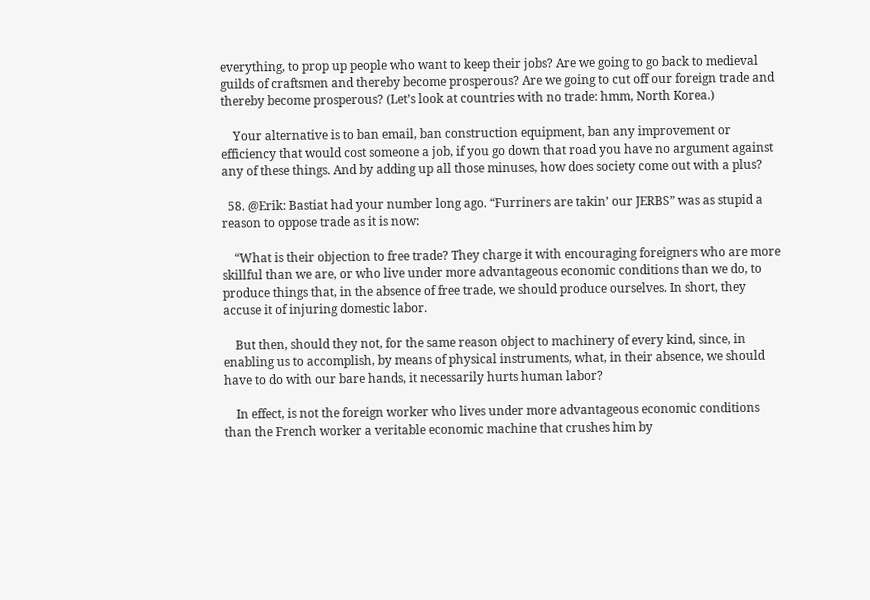everything, to prop up people who want to keep their jobs? Are we going to go back to medieval guilds of craftsmen and thereby become prosperous? Are we going to cut off our foreign trade and thereby become prosperous? (Let’s look at countries with no trade: hmm, North Korea.)

    Your alternative is to ban email, ban construction equipment, ban any improvement or efficiency that would cost someone a job, if you go down that road you have no argument against any of these things. And by adding up all those minuses, how does society come out with a plus?

  58. @Erik: Bastiat had your number long ago. “Furriners are takin’ our JERBS” was as stupid a reason to oppose trade as it is now:

    “What is their objection to free trade? They charge it with encouraging foreigners who are more skillful than we are, or who live under more advantageous economic conditions than we do, to produce things that, in the absence of free trade, we should produce ourselves. In short, they accuse it of injuring domestic labor.

    But then, should they not, for the same reason object to machinery of every kind, since, in enabling us to accomplish, by means of physical instruments, what, in their absence, we should have to do with our bare hands, it necessarily hurts human labor?

    In effect, is not the foreign worker who lives under more advantageous economic conditions than the French worker a veritable economic machine that crushes him by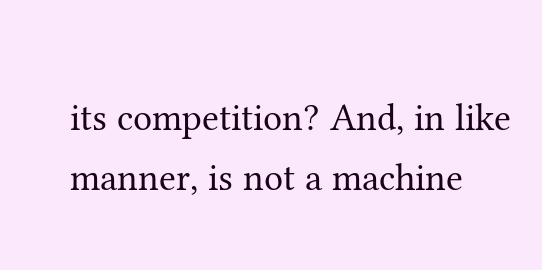its competition? And, in like manner, is not a machine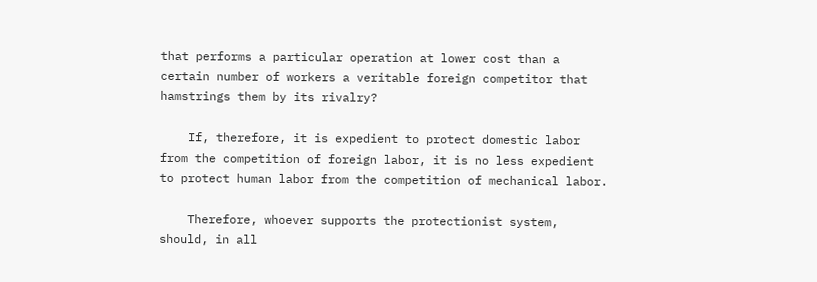that performs a particular operation at lower cost than a certain number of workers a veritable foreign competitor that hamstrings them by its rivalry?

    If, therefore, it is expedient to protect domestic labor from the competition of foreign labor, it is no less expedient to protect human labor from the competition of mechanical labor.

    Therefore, whoever supports the protectionist system, should, in all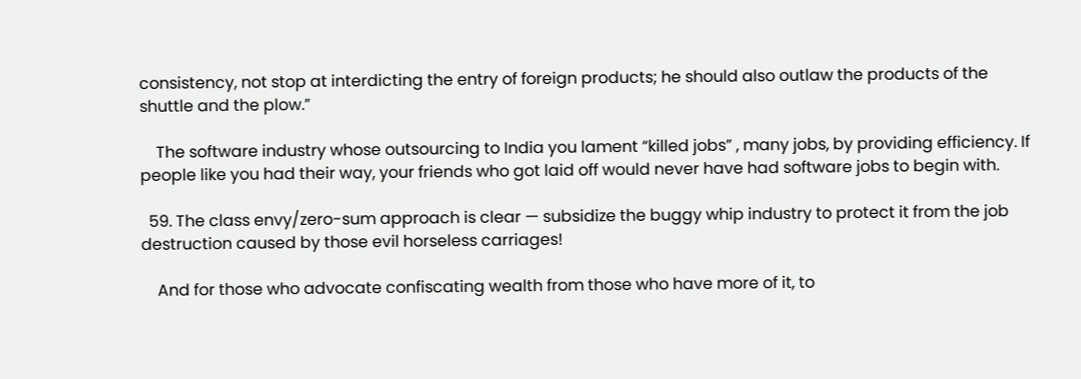consistency, not stop at interdicting the entry of foreign products; he should also outlaw the products of the shuttle and the plow.”

    The software industry whose outsourcing to India you lament “killed jobs” , many jobs, by providing efficiency. If people like you had their way, your friends who got laid off would never have had software jobs to begin with.

  59. The class envy/zero-sum approach is clear — subsidize the buggy whip industry to protect it from the job destruction caused by those evil horseless carriages!

    And for those who advocate confiscating wealth from those who have more of it, to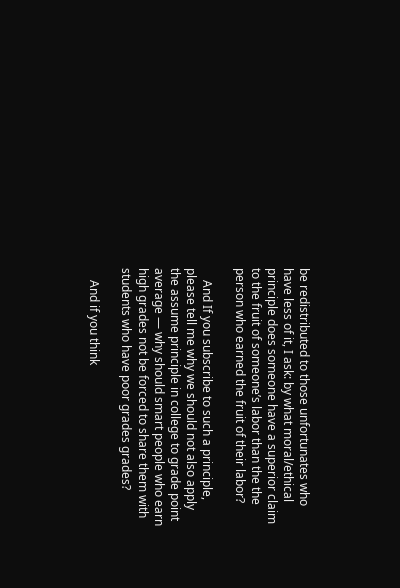be redistributed to those unfortunates who have less of it, I ask: by what moral/ethical principle does someone have a superior claim to the fruit of someone’s labor than the the person who earned the fruit of their labor?

    And If you subscribe to such a principle, please tell me why we should not also apply the assume principle in college to grade point average — why should smart people who earn high grades not be forced to share them with students who have poor grades grades?

    And if you think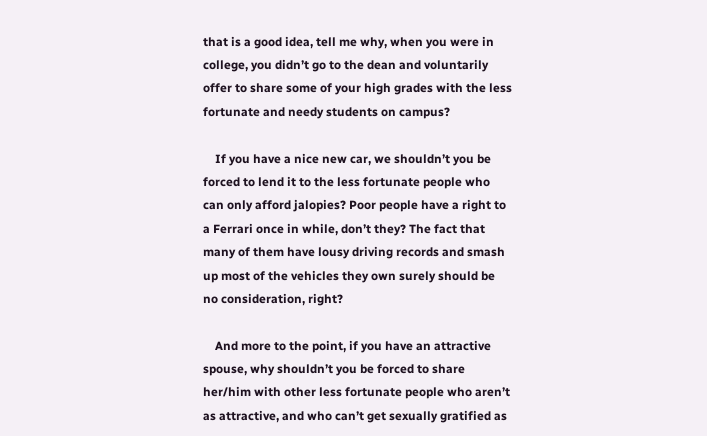that is a good idea, tell me why, when you were in college, you didn’t go to the dean and voluntarily offer to share some of your high grades with the less fortunate and needy students on campus?

    If you have a nice new car, we shouldn’t you be forced to lend it to the less fortunate people who can only afford jalopies? Poor people have a right to a Ferrari once in while, don’t they? The fact that many of them have lousy driving records and smash up most of the vehicles they own surely should be no consideration, right?

    And more to the point, if you have an attractive spouse, why shouldn’t you be forced to share her/him with other less fortunate people who aren’t as attractive, and who can’t get sexually gratified as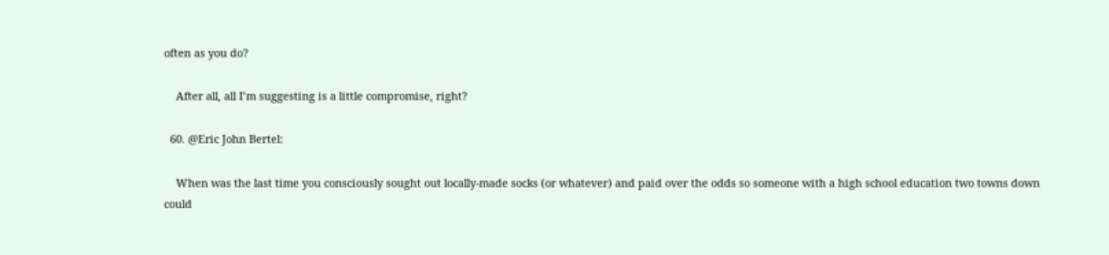often as you do?

    After all, all I’m suggesting is a little compromise, right?

  60. @Eric John Bertel:

    When was the last time you consciously sought out locally-made socks (or whatever) and paid over the odds so someone with a high school education two towns down could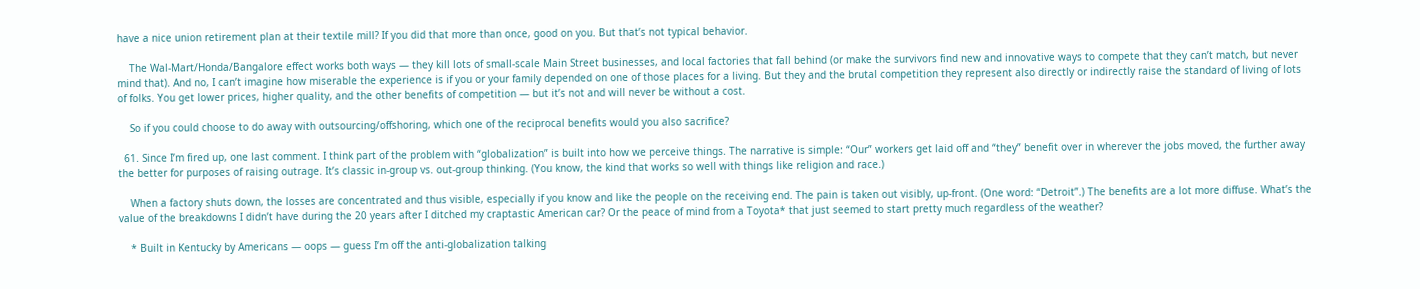have a nice union retirement plan at their textile mill? If you did that more than once, good on you. But that’s not typical behavior.

    The Wal-Mart/Honda/Bangalore effect works both ways — they kill lots of small-scale Main Street businesses, and local factories that fall behind (or make the survivors find new and innovative ways to compete that they can’t match, but never mind that). And no, I can’t imagine how miserable the experience is if you or your family depended on one of those places for a living. But they and the brutal competition they represent also directly or indirectly raise the standard of living of lots of folks. You get lower prices, higher quality, and the other benefits of competition — but it’s not and will never be without a cost.

    So if you could choose to do away with outsourcing/offshoring, which one of the reciprocal benefits would you also sacrifice?

  61. Since I’m fired up, one last comment. I think part of the problem with “globalization” is built into how we perceive things. The narrative is simple: “Our” workers get laid off and “they” benefit over in wherever the jobs moved, the further away the better for purposes of raising outrage. It’s classic in-group vs. out-group thinking. (You know, the kind that works so well with things like religion and race.)

    When a factory shuts down, the losses are concentrated and thus visible, especially if you know and like the people on the receiving end. The pain is taken out visibly, up-front. (One word: “Detroit”.) The benefits are a lot more diffuse. What’s the value of the breakdowns I didn’t have during the 20 years after I ditched my craptastic American car? Or the peace of mind from a Toyota* that just seemed to start pretty much regardless of the weather?

    * Built in Kentucky by Americans — oops — guess I’m off the anti-globalization talking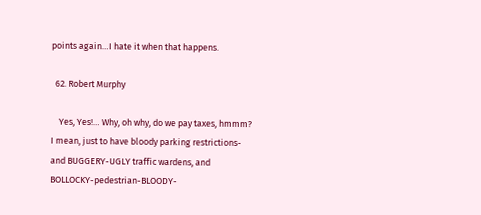points again…I hate it when that happens.

  62. Robert Murphy

    Yes, Yes!… Why, oh why, do we pay taxes, hmmm? I mean, just to have bloody parking restrictions- and BUGGERY-UGLY traffic wardens, and BOLLOCKY-pedestrian-BLOODY-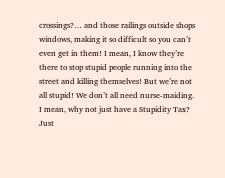crossings?… and those railings outside shops windows, making it so difficult so you can’t even get in them! I mean, I know they’re there to stop stupid people running into the street and killing themselves! But we’re not all stupid! We don’t all need nurse-maiding. I mean, why not just have a Stupidity Tax? Just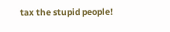tax the stupid people!